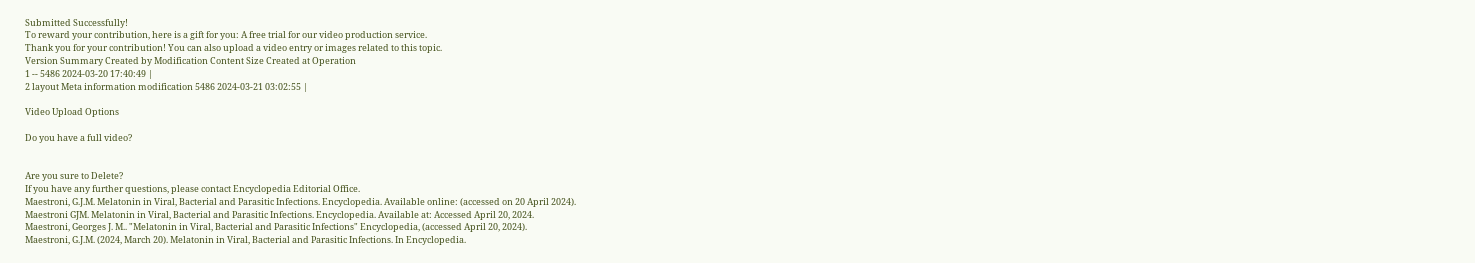Submitted Successfully!
To reward your contribution, here is a gift for you: A free trial for our video production service.
Thank you for your contribution! You can also upload a video entry or images related to this topic.
Version Summary Created by Modification Content Size Created at Operation
1 -- 5486 2024-03-20 17:40:49 |
2 layout Meta information modification 5486 2024-03-21 03:02:55 |

Video Upload Options

Do you have a full video?


Are you sure to Delete?
If you have any further questions, please contact Encyclopedia Editorial Office.
Maestroni, G.J.M. Melatonin in Viral, Bacterial and Parasitic Infections. Encyclopedia. Available online: (accessed on 20 April 2024).
Maestroni GJM. Melatonin in Viral, Bacterial and Parasitic Infections. Encyclopedia. Available at: Accessed April 20, 2024.
Maestroni, Georges J. M.. "Melatonin in Viral, Bacterial and Parasitic Infections" Encyclopedia, (accessed April 20, 2024).
Maestroni, G.J.M. (2024, March 20). Melatonin in Viral, Bacterial and Parasitic Infections. In Encyclopedia.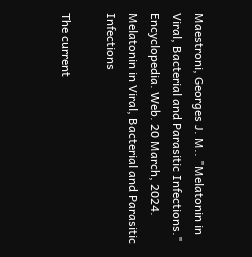Maestroni, Georges J. M.. "Melatonin in Viral, Bacterial and Parasitic Infections." Encyclopedia. Web. 20 March, 2024.
Melatonin in Viral, Bacterial and Parasitic Infections

The current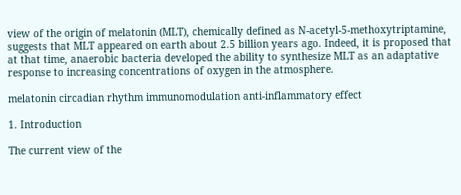view of the origin of melatonin (MLT), chemically defined as N-acetyl-5-methoxytriptamine, suggests that MLT appeared on earth about 2.5 billion years ago. Indeed, it is proposed that at that time, anaerobic bacteria developed the ability to synthesize MLT as an adaptative response to increasing concentrations of oxygen in the atmosphere.

melatonin circadian rhythm immunomodulation anti-inflammatory effect

1. Introduction

The current view of the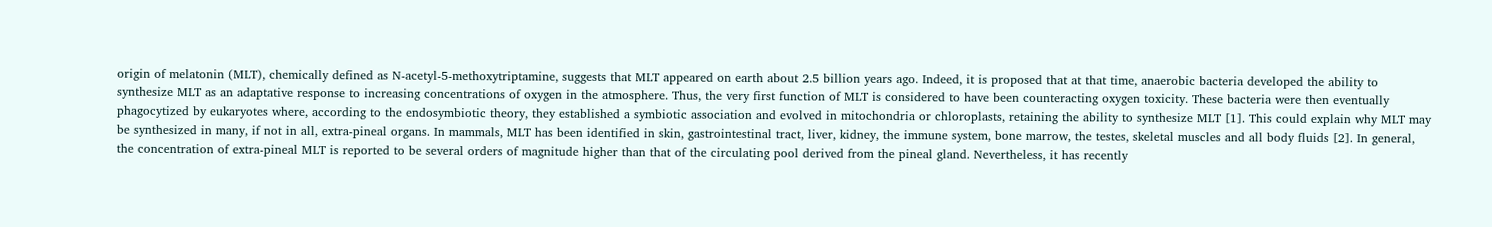origin of melatonin (MLT), chemically defined as N-acetyl-5-methoxytriptamine, suggests that MLT appeared on earth about 2.5 billion years ago. Indeed, it is proposed that at that time, anaerobic bacteria developed the ability to synthesize MLT as an adaptative response to increasing concentrations of oxygen in the atmosphere. Thus, the very first function of MLT is considered to have been counteracting oxygen toxicity. These bacteria were then eventually phagocytized by eukaryotes where, according to the endosymbiotic theory, they established a symbiotic association and evolved in mitochondria or chloroplasts, retaining the ability to synthesize MLT [1]. This could explain why MLT may be synthesized in many, if not in all, extra-pineal organs. In mammals, MLT has been identified in skin, gastrointestinal tract, liver, kidney, the immune system, bone marrow, the testes, skeletal muscles and all body fluids [2]. In general, the concentration of extra-pineal MLT is reported to be several orders of magnitude higher than that of the circulating pool derived from the pineal gland. Nevertheless, it has recently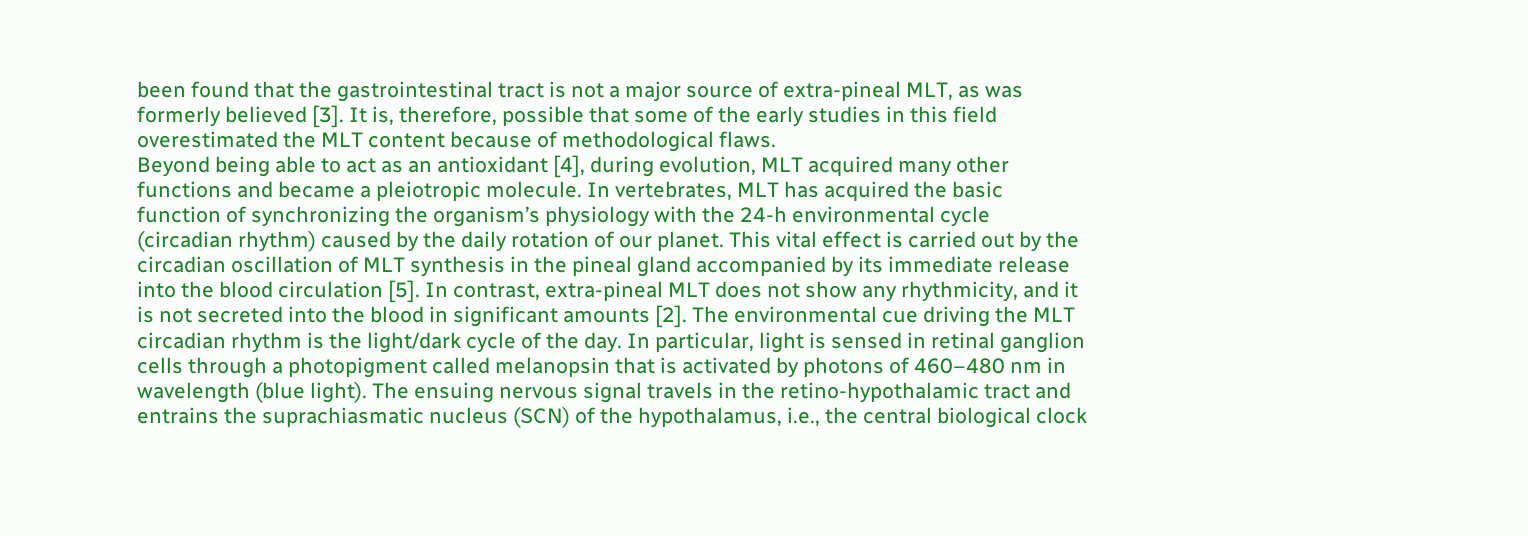been found that the gastrointestinal tract is not a major source of extra-pineal MLT, as was formerly believed [3]. It is, therefore, possible that some of the early studies in this field overestimated the MLT content because of methodological flaws.
Beyond being able to act as an antioxidant [4], during evolution, MLT acquired many other functions and became a pleiotropic molecule. In vertebrates, MLT has acquired the basic function of synchronizing the organism’s physiology with the 24-h environmental cycle (circadian rhythm) caused by the daily rotation of our planet. This vital effect is carried out by the circadian oscillation of MLT synthesis in the pineal gland accompanied by its immediate release into the blood circulation [5]. In contrast, extra-pineal MLT does not show any rhythmicity, and it is not secreted into the blood in significant amounts [2]. The environmental cue driving the MLT circadian rhythm is the light/dark cycle of the day. In particular, light is sensed in retinal ganglion cells through a photopigment called melanopsin that is activated by photons of 460–480 nm in wavelength (blue light). The ensuing nervous signal travels in the retino-hypothalamic tract and entrains the suprachiasmatic nucleus (SCN) of the hypothalamus, i.e., the central biological clock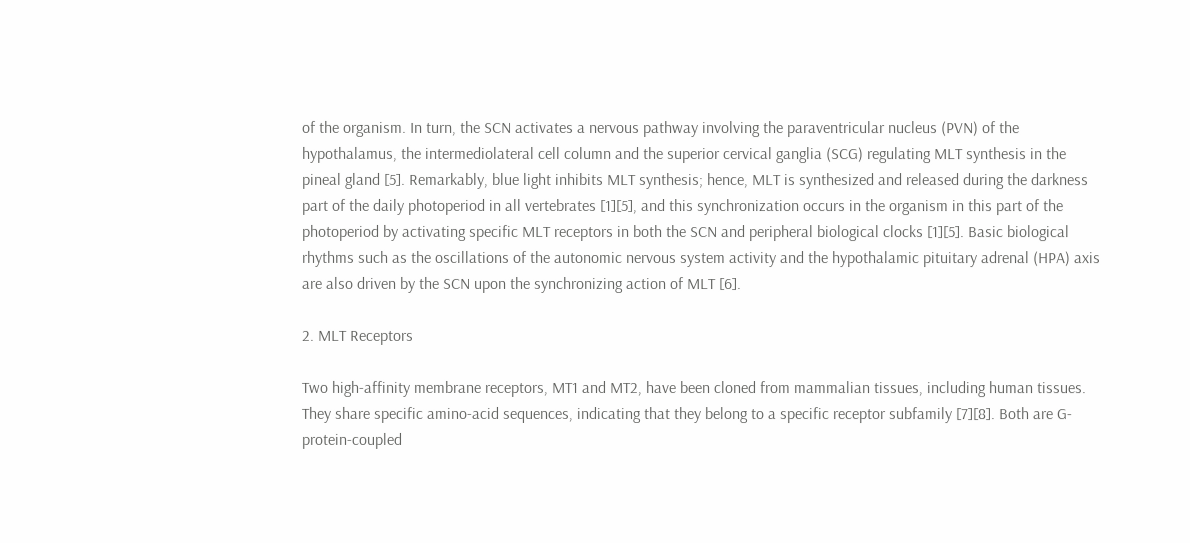of the organism. In turn, the SCN activates a nervous pathway involving the paraventricular nucleus (PVN) of the hypothalamus, the intermediolateral cell column and the superior cervical ganglia (SCG) regulating MLT synthesis in the pineal gland [5]. Remarkably, blue light inhibits MLT synthesis; hence, MLT is synthesized and released during the darkness part of the daily photoperiod in all vertebrates [1][5], and this synchronization occurs in the organism in this part of the photoperiod by activating specific MLT receptors in both the SCN and peripheral biological clocks [1][5]. Basic biological rhythms such as the oscillations of the autonomic nervous system activity and the hypothalamic pituitary adrenal (HPA) axis are also driven by the SCN upon the synchronizing action of MLT [6].

2. MLT Receptors

Two high-affinity membrane receptors, MT1 and MT2, have been cloned from mammalian tissues, including human tissues. They share specific amino-acid sequences, indicating that they belong to a specific receptor subfamily [7][8]. Both are G-protein-coupled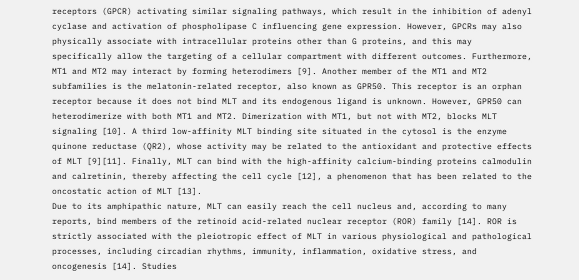receptors (GPCR) activating similar signaling pathways, which result in the inhibition of adenyl cyclase and activation of phospholipase C influencing gene expression. However, GPCRs may also physically associate with intracellular proteins other than G proteins, and this may specifically allow the targeting of a cellular compartment with different outcomes. Furthermore, MT1 and MT2 may interact by forming heterodimers [9]. Another member of the MT1 and MT2 subfamilies is the melatonin-related receptor, also known as GPR50. This receptor is an orphan receptor because it does not bind MLT and its endogenous ligand is unknown. However, GPR50 can heterodimerize with both MT1 and MT2. Dimerization with MT1, but not with MT2, blocks MLT signaling [10]. A third low-affinity MLT binding site situated in the cytosol is the enzyme quinone reductase (QR2), whose activity may be related to the antioxidant and protective effects of MLT [9][11]. Finally, MLT can bind with the high-affinity calcium-binding proteins calmodulin and calretinin, thereby affecting the cell cycle [12], a phenomenon that has been related to the oncostatic action of MLT [13].
Due to its amphipathic nature, MLT can easily reach the cell nucleus and, according to many reports, bind members of the retinoid acid-related nuclear receptor (ROR) family [14]. ROR is strictly associated with the pleiotropic effect of MLT in various physiological and pathological processes, including circadian rhythms, immunity, inflammation, oxidative stress, and oncogenesis [14]. Studies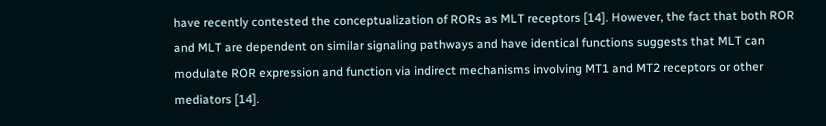have recently contested the conceptualization of RORs as MLT receptors [14]. However, the fact that both ROR and MLT are dependent on similar signaling pathways and have identical functions suggests that MLT can modulate ROR expression and function via indirect mechanisms involving MT1 and MT2 receptors or other mediators [14].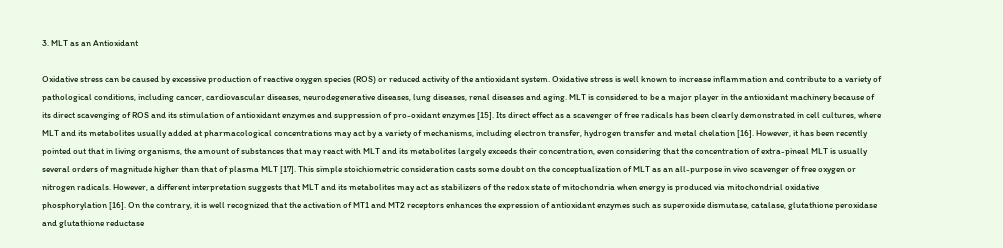3. MLT as an Antioxidant

Oxidative stress can be caused by excessive production of reactive oxygen species (ROS) or reduced activity of the antioxidant system. Oxidative stress is well known to increase inflammation and contribute to a variety of pathological conditions, including cancer, cardiovascular diseases, neurodegenerative diseases, lung diseases, renal diseases and aging. MLT is considered to be a major player in the antioxidant machinery because of its direct scavenging of ROS and its stimulation of antioxidant enzymes and suppression of pro-oxidant enzymes [15]. Its direct effect as a scavenger of free radicals has been clearly demonstrated in cell cultures, where MLT and its metabolites usually added at pharmacological concentrations may act by a variety of mechanisms, including electron transfer, hydrogen transfer and metal chelation [16]. However, it has been recently pointed out that in living organisms, the amount of substances that may react with MLT and its metabolites largely exceeds their concentration, even considering that the concentration of extra-pineal MLT is usually several orders of magnitude higher than that of plasma MLT [17]. This simple stoichiometric consideration casts some doubt on the conceptualization of MLT as an all-purpose in vivo scavenger of free oxygen or nitrogen radicals. However, a different interpretation suggests that MLT and its metabolites may act as stabilizers of the redox state of mitochondria when energy is produced via mitochondrial oxidative phosphorylation [16]. On the contrary, it is well recognized that the activation of MT1 and MT2 receptors enhances the expression of antioxidant enzymes such as superoxide dismutase, catalase, glutathione peroxidase and glutathione reductase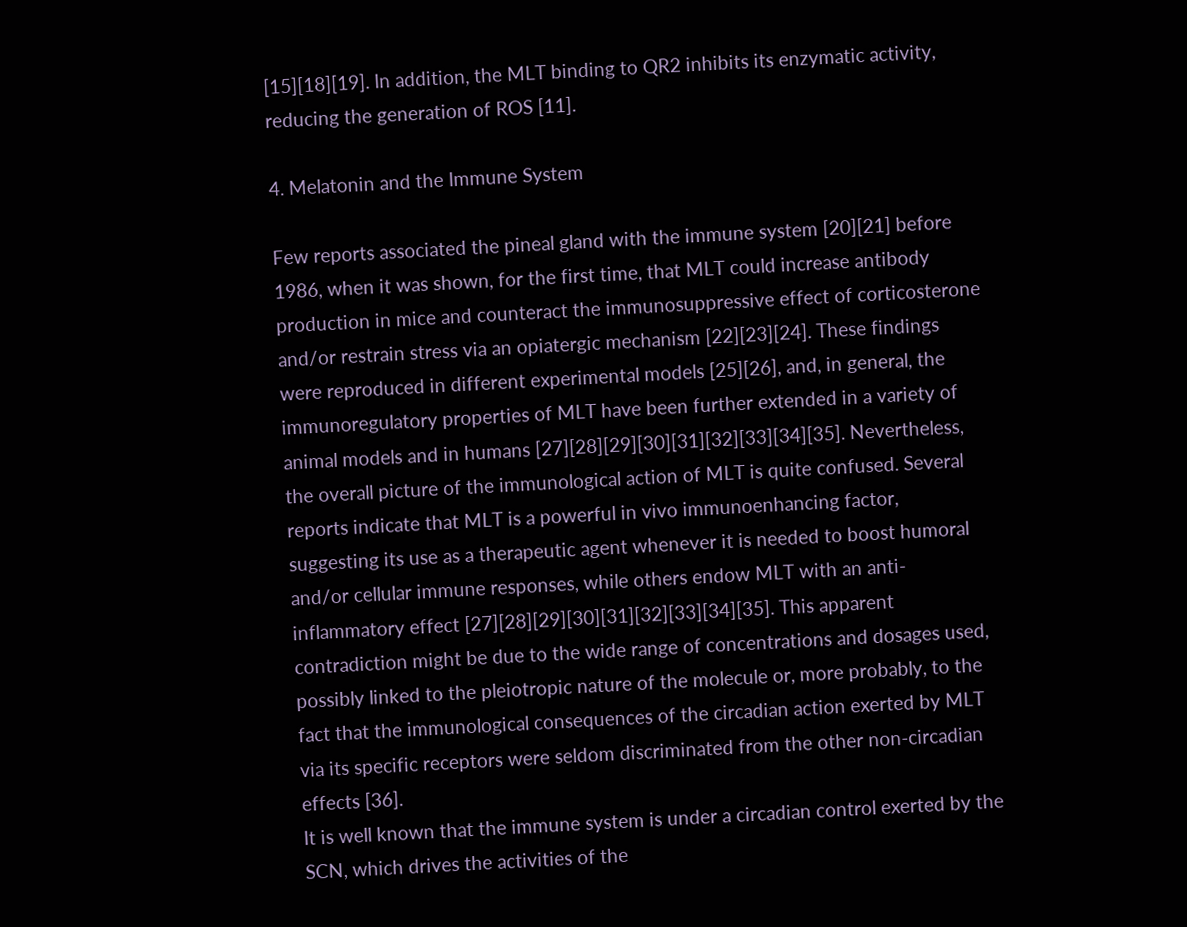[15][18][19]. In addition, the MLT binding to QR2 inhibits its enzymatic activity, reducing the generation of ROS [11].

4. Melatonin and the Immune System

Few reports associated the pineal gland with the immune system [20][21] before 1986, when it was shown, for the first time, that MLT could increase antibody production in mice and counteract the immunosuppressive effect of corticosterone and/or restrain stress via an opiatergic mechanism [22][23][24]. These findings were reproduced in different experimental models [25][26], and, in general, the immunoregulatory properties of MLT have been further extended in a variety of animal models and in humans [27][28][29][30][31][32][33][34][35]. Nevertheless, the overall picture of the immunological action of MLT is quite confused. Several reports indicate that MLT is a powerful in vivo immunoenhancing factor, suggesting its use as a therapeutic agent whenever it is needed to boost humoral and/or cellular immune responses, while others endow MLT with an anti-inflammatory effect [27][28][29][30][31][32][33][34][35]. This apparent contradiction might be due to the wide range of concentrations and dosages used, possibly linked to the pleiotropic nature of the molecule or, more probably, to the fact that the immunological consequences of the circadian action exerted by MLT via its specific receptors were seldom discriminated from the other non-circadian effects [36].
It is well known that the immune system is under a circadian control exerted by the SCN, which drives the activities of the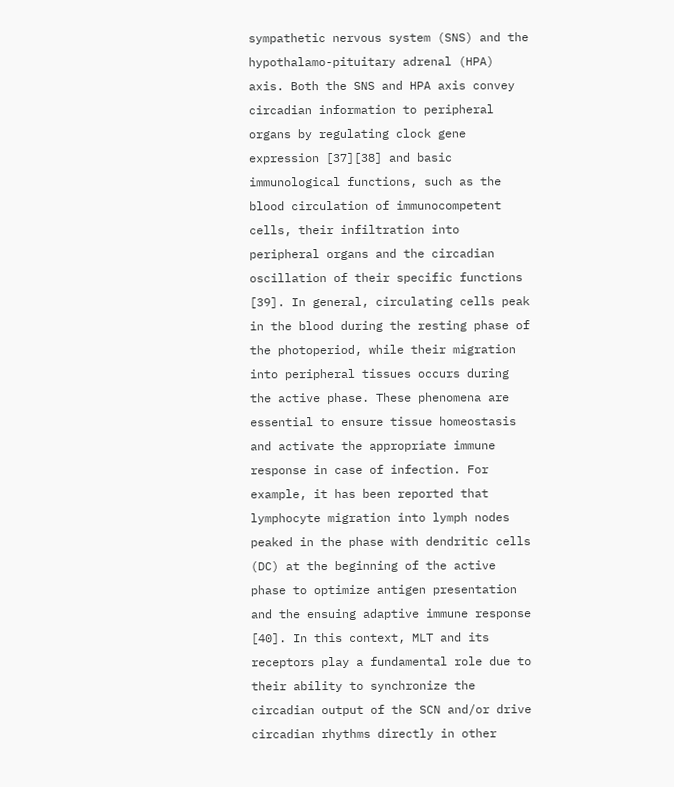sympathetic nervous system (SNS) and the hypothalamo-pituitary adrenal (HPA) axis. Both the SNS and HPA axis convey circadian information to peripheral organs by regulating clock gene expression [37][38] and basic immunological functions, such as the blood circulation of immunocompetent cells, their infiltration into peripheral organs and the circadian oscillation of their specific functions [39]. In general, circulating cells peak in the blood during the resting phase of the photoperiod, while their migration into peripheral tissues occurs during the active phase. These phenomena are essential to ensure tissue homeostasis and activate the appropriate immune response in case of infection. For example, it has been reported that lymphocyte migration into lymph nodes peaked in the phase with dendritic cells (DC) at the beginning of the active phase to optimize antigen presentation and the ensuing adaptive immune response [40]. In this context, MLT and its receptors play a fundamental role due to their ability to synchronize the circadian output of the SCN and/or drive circadian rhythms directly in other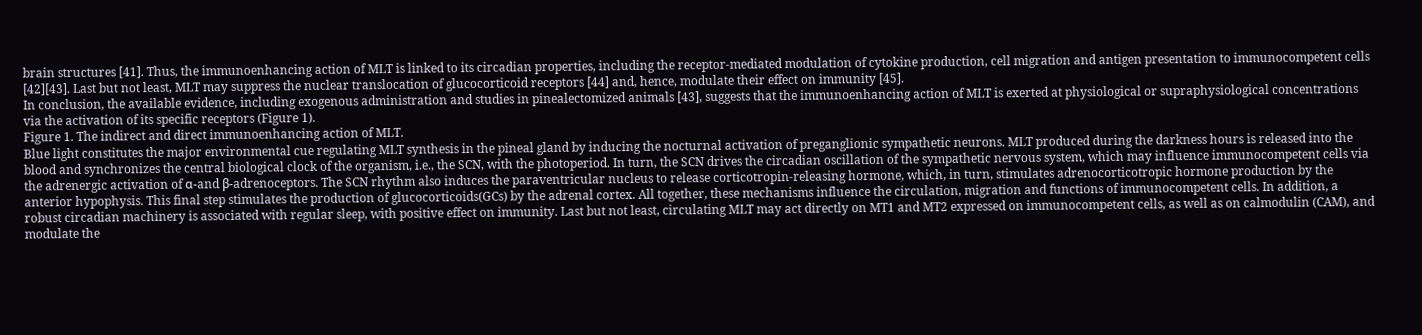brain structures [41]. Thus, the immunoenhancing action of MLT is linked to its circadian properties, including the receptor-mediated modulation of cytokine production, cell migration and antigen presentation to immunocompetent cells [42][43]. Last but not least, MLT may suppress the nuclear translocation of glucocorticoid receptors [44] and, hence, modulate their effect on immunity [45].
In conclusion, the available evidence, including exogenous administration and studies in pinealectomized animals [43], suggests that the immunoenhancing action of MLT is exerted at physiological or supraphysiological concentrations via the activation of its specific receptors (Figure 1).
Figure 1. The indirect and direct immunoenhancing action of MLT.
Blue light constitutes the major environmental cue regulating MLT synthesis in the pineal gland by inducing the nocturnal activation of preganglionic sympathetic neurons. MLT produced during the darkness hours is released into the blood and synchronizes the central biological clock of the organism, i.e., the SCN, with the photoperiod. In turn, the SCN drives the circadian oscillation of the sympathetic nervous system, which may influence immunocompetent cells via the adrenergic activation of α-and β-adrenoceptors. The SCN rhythm also induces the paraventricular nucleus to release corticotropin-releasing hormone, which, in turn, stimulates adrenocorticotropic hormone production by the anterior hypophysis. This final step stimulates the production of glucocorticoids(GCs) by the adrenal cortex. All together, these mechanisms influence the circulation, migration and functions of immunocompetent cells. In addition, a robust circadian machinery is associated with regular sleep, with positive effect on immunity. Last but not least, circulating MLT may act directly on MT1 and MT2 expressed on immunocompetent cells, as well as on calmodulin (CAM), and modulate the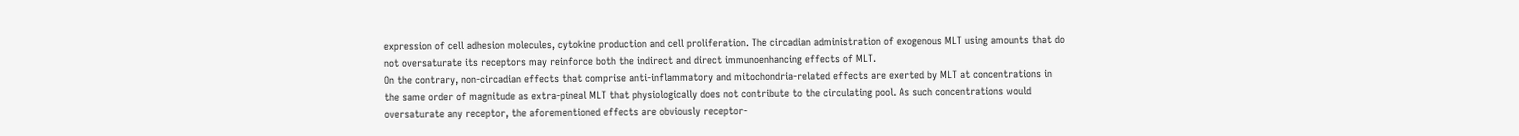expression of cell adhesion molecules, cytokine production and cell proliferation. The circadian administration of exogenous MLT using amounts that do not oversaturate its receptors may reinforce both the indirect and direct immunoenhancing effects of MLT.
On the contrary, non-circadian effects that comprise anti-inflammatory and mitochondria-related effects are exerted by MLT at concentrations in the same order of magnitude as extra-pineal MLT that physiologically does not contribute to the circulating pool. As such concentrations would oversaturate any receptor, the aforementioned effects are obviously receptor-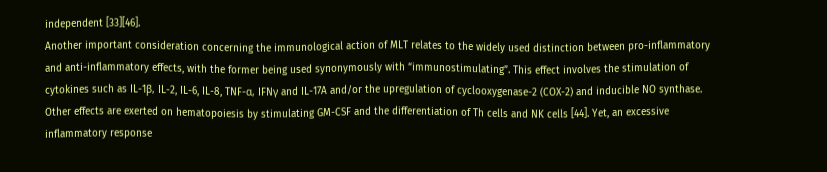independent [33][46].
Another important consideration concerning the immunological action of MLT relates to the widely used distinction between pro-inflammatory and anti-inflammatory effects, with the former being used synonymously with “immunostimulating”. This effect involves the stimulation of cytokines such as IL-1β, IL-2, IL-6, IL-8, TNF-α, IFNγ and IL-17A and/or the upregulation of cyclooxygenase-2 (COX-2) and inducible NO synthase. Other effects are exerted on hematopoiesis by stimulating GM-CSF and the differentiation of Th cells and NK cells [44]. Yet, an excessive inflammatory response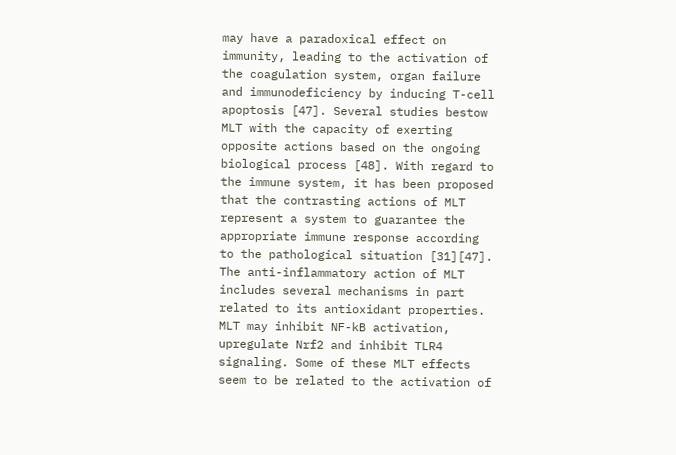may have a paradoxical effect on immunity, leading to the activation of the coagulation system, organ failure and immunodeficiency by inducing T-cell apoptosis [47]. Several studies bestow MLT with the capacity of exerting opposite actions based on the ongoing biological process [48]. With regard to the immune system, it has been proposed that the contrasting actions of MLT represent a system to guarantee the appropriate immune response according to the pathological situation [31][47]. The anti-inflammatory action of MLT includes several mechanisms in part related to its antioxidant properties. MLT may inhibit NF-kB activation, upregulate Nrf2 and inhibit TLR4 signaling. Some of these MLT effects seem to be related to the activation of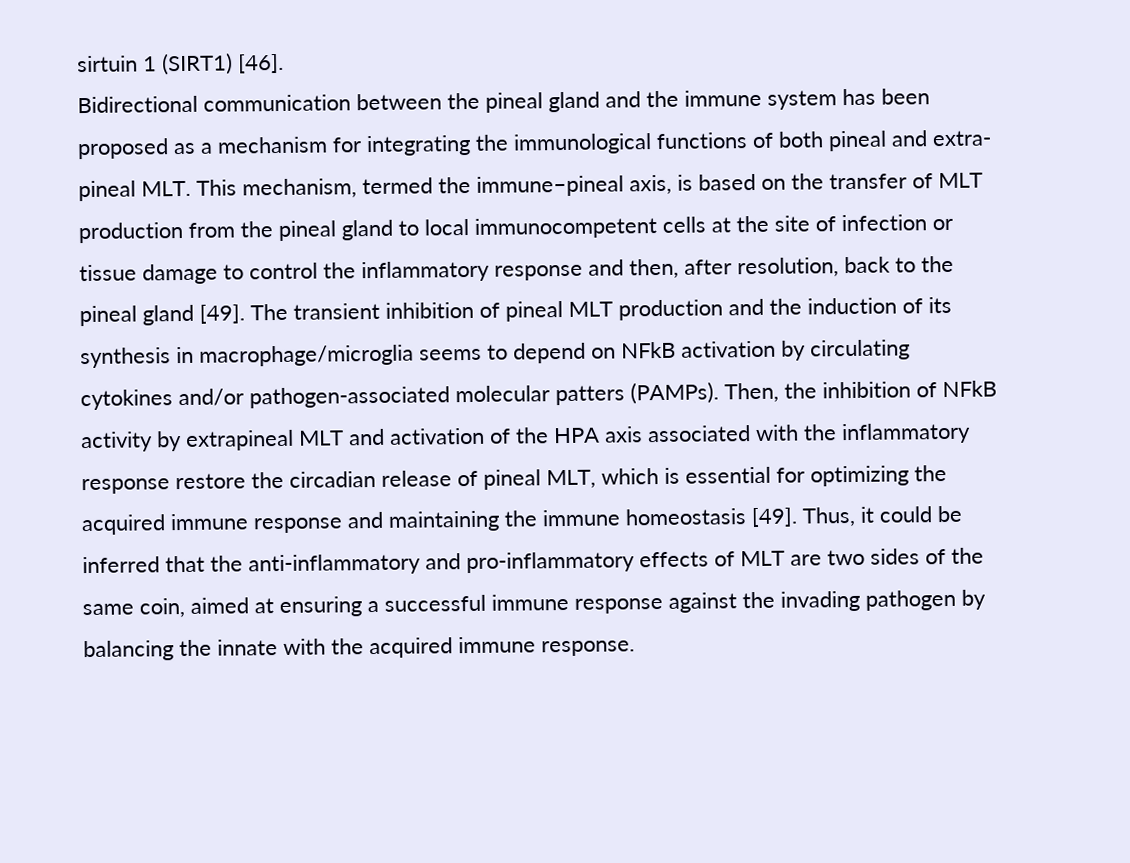sirtuin 1 (SIRT1) [46].
Bidirectional communication between the pineal gland and the immune system has been proposed as a mechanism for integrating the immunological functions of both pineal and extra-pineal MLT. This mechanism, termed the immune–pineal axis, is based on the transfer of MLT production from the pineal gland to local immunocompetent cells at the site of infection or tissue damage to control the inflammatory response and then, after resolution, back to the pineal gland [49]. The transient inhibition of pineal MLT production and the induction of its synthesis in macrophage/microglia seems to depend on NFkB activation by circulating cytokines and/or pathogen-associated molecular patters (PAMPs). Then, the inhibition of NFkB activity by extrapineal MLT and activation of the HPA axis associated with the inflammatory response restore the circadian release of pineal MLT, which is essential for optimizing the acquired immune response and maintaining the immune homeostasis [49]. Thus, it could be inferred that the anti-inflammatory and pro-inflammatory effects of MLT are two sides of the same coin, aimed at ensuring a successful immune response against the invading pathogen by balancing the innate with the acquired immune response.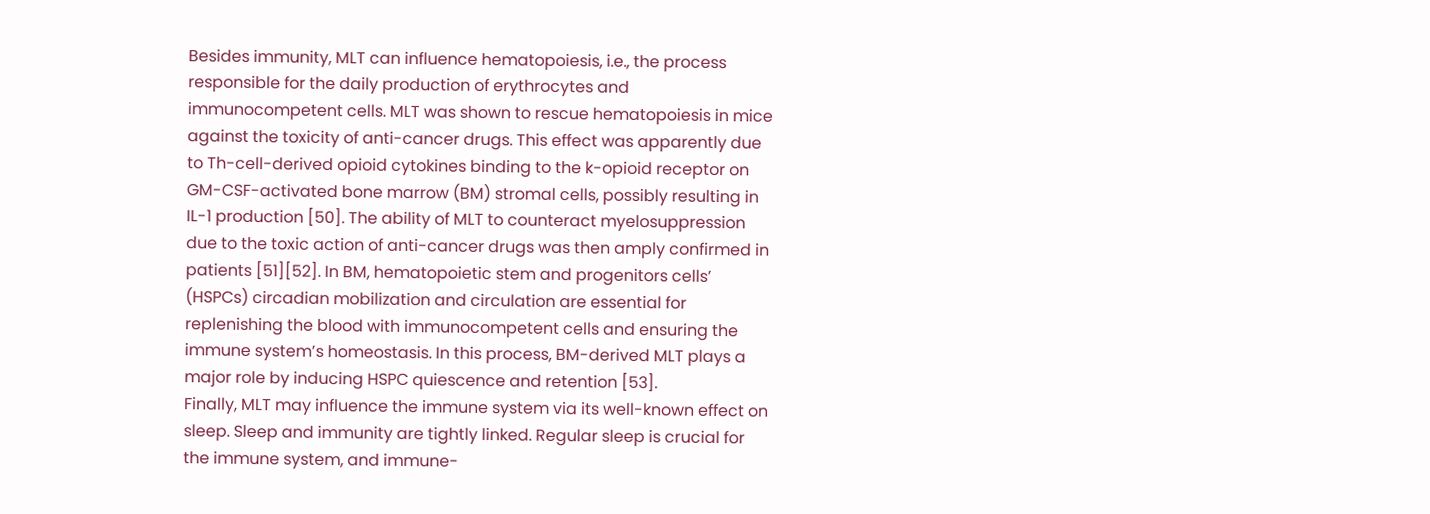Besides immunity, MLT can influence hematopoiesis, i.e., the process responsible for the daily production of erythrocytes and immunocompetent cells. MLT was shown to rescue hematopoiesis in mice against the toxicity of anti-cancer drugs. This effect was apparently due to Th-cell-derived opioid cytokines binding to the k-opioid receptor on GM-CSF-activated bone marrow (BM) stromal cells, possibly resulting in IL-1 production [50]. The ability of MLT to counteract myelosuppression due to the toxic action of anti-cancer drugs was then amply confirmed in patients [51][52]. In BM, hematopoietic stem and progenitors cells’ (HSPCs) circadian mobilization and circulation are essential for replenishing the blood with immunocompetent cells and ensuring the immune system’s homeostasis. In this process, BM-derived MLT plays a major role by inducing HSPC quiescence and retention [53].
Finally, MLT may influence the immune system via its well-known effect on sleep. Sleep and immunity are tightly linked. Regular sleep is crucial for the immune system, and immune-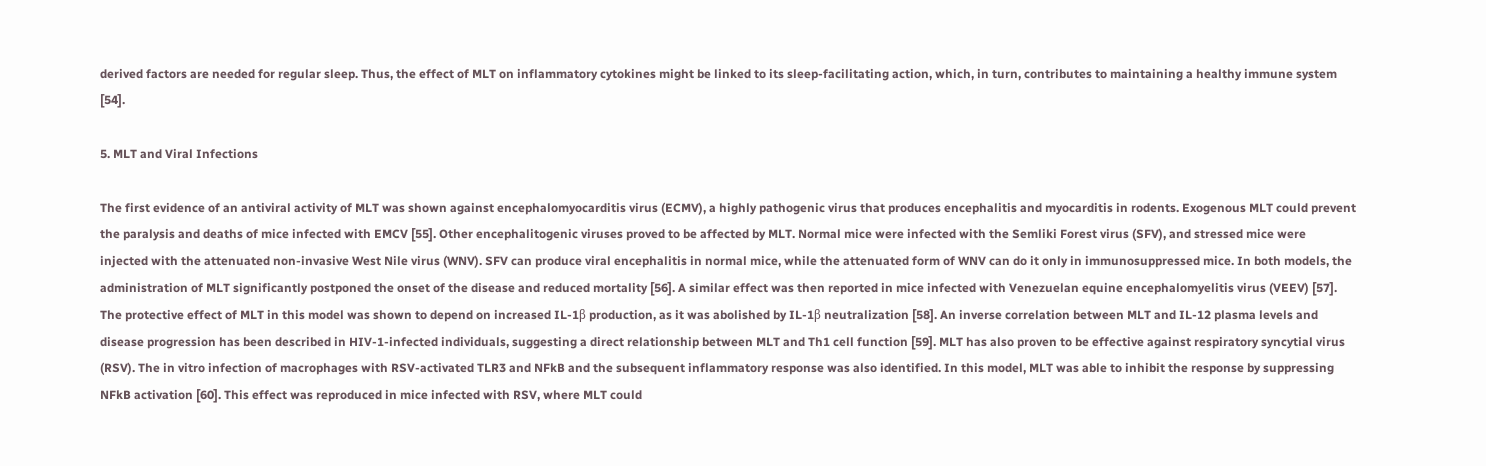derived factors are needed for regular sleep. Thus, the effect of MLT on inflammatory cytokines might be linked to its sleep-facilitating action, which, in turn, contributes to maintaining a healthy immune system [54].

5. MLT and Viral Infections

The first evidence of an antiviral activity of MLT was shown against encephalomyocarditis virus (ECMV), a highly pathogenic virus that produces encephalitis and myocarditis in rodents. Exogenous MLT could prevent the paralysis and deaths of mice infected with EMCV [55]. Other encephalitogenic viruses proved to be affected by MLT. Normal mice were infected with the Semliki Forest virus (SFV), and stressed mice were injected with the attenuated non-invasive West Nile virus (WNV). SFV can produce viral encephalitis in normal mice, while the attenuated form of WNV can do it only in immunosuppressed mice. In both models, the administration of MLT significantly postponed the onset of the disease and reduced mortality [56]. A similar effect was then reported in mice infected with Venezuelan equine encephalomyelitis virus (VEEV) [57]. The protective effect of MLT in this model was shown to depend on increased IL-1β production, as it was abolished by IL-1β neutralization [58]. An inverse correlation between MLT and IL-12 plasma levels and disease progression has been described in HIV-1-infected individuals, suggesting a direct relationship between MLT and Th1 cell function [59]. MLT has also proven to be effective against respiratory syncytial virus (RSV). The in vitro infection of macrophages with RSV-activated TLR3 and NFkB and the subsequent inflammatory response was also identified. In this model, MLT was able to inhibit the response by suppressing NFkB activation [60]. This effect was reproduced in mice infected with RSV, where MLT could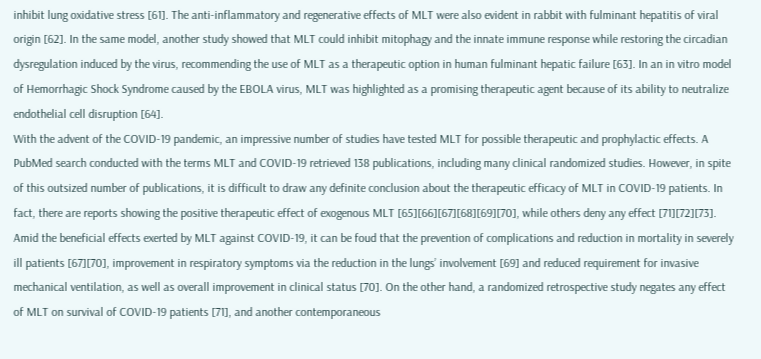inhibit lung oxidative stress [61]. The anti-inflammatory and regenerative effects of MLT were also evident in rabbit with fulminant hepatitis of viral origin [62]. In the same model, another study showed that MLT could inhibit mitophagy and the innate immune response while restoring the circadian dysregulation induced by the virus, recommending the use of MLT as a therapeutic option in human fulminant hepatic failure [63]. In an in vitro model of Hemorrhagic Shock Syndrome caused by the EBOLA virus, MLT was highlighted as a promising therapeutic agent because of its ability to neutralize endothelial cell disruption [64].
With the advent of the COVID-19 pandemic, an impressive number of studies have tested MLT for possible therapeutic and prophylactic effects. A PubMed search conducted with the terms MLT and COVID-19 retrieved 138 publications, including many clinical randomized studies. However, in spite of this outsized number of publications, it is difficult to draw any definite conclusion about the therapeutic efficacy of MLT in COVID-19 patients. In fact, there are reports showing the positive therapeutic effect of exogenous MLT [65][66][67][68][69][70], while others deny any effect [71][72][73]. Amid the beneficial effects exerted by MLT against COVID-19, it can be foud that the prevention of complications and reduction in mortality in severely ill patients [67][70], improvement in respiratory symptoms via the reduction in the lungs’ involvement [69] and reduced requirement for invasive mechanical ventilation, as well as overall improvement in clinical status [70]. On the other hand, a randomized retrospective study negates any effect of MLT on survival of COVID-19 patients [71], and another contemporaneous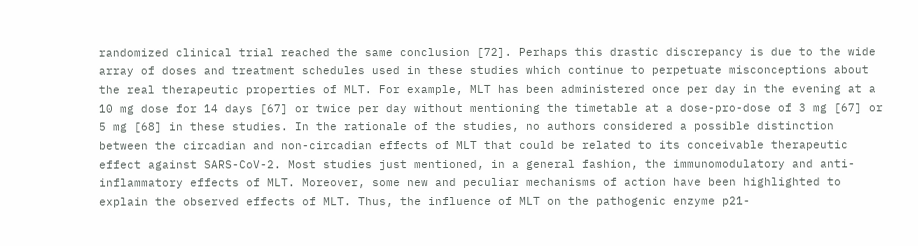randomized clinical trial reached the same conclusion [72]. Perhaps this drastic discrepancy is due to the wide array of doses and treatment schedules used in these studies which continue to perpetuate misconceptions about the real therapeutic properties of MLT. For example, MLT has been administered once per day in the evening at a 10 mg dose for 14 days [67] or twice per day without mentioning the timetable at a dose-pro-dose of 3 mg [67] or 5 mg [68] in these studies. In the rationale of the studies, no authors considered a possible distinction between the circadian and non-circadian effects of MLT that could be related to its conceivable therapeutic effect against SARS-CoV-2. Most studies just mentioned, in a general fashion, the immunomodulatory and anti-inflammatory effects of MLT. Moreover, some new and peculiar mechanisms of action have been highlighted to explain the observed effects of MLT. Thus, the influence of MLT on the pathogenic enzyme p21-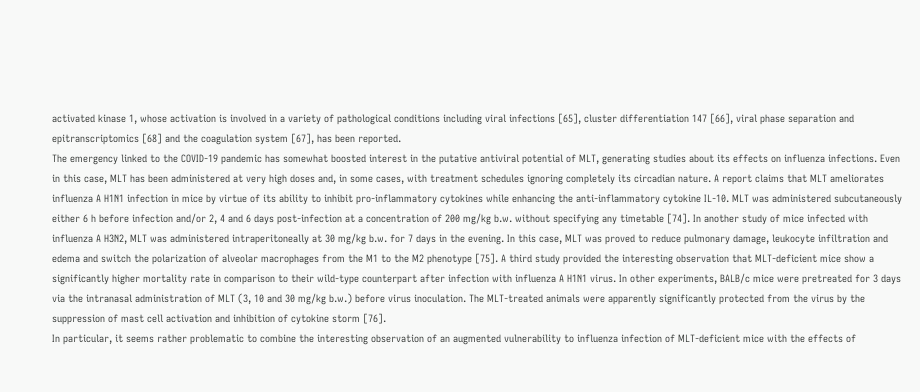activated kinase 1, whose activation is involved in a variety of pathological conditions including viral infections [65], cluster differentiation 147 [66], viral phase separation and epitranscriptomics [68] and the coagulation system [67], has been reported.
The emergency linked to the COVID-19 pandemic has somewhat boosted interest in the putative antiviral potential of MLT, generating studies about its effects on influenza infections. Even in this case, MLT has been administered at very high doses and, in some cases, with treatment schedules ignoring completely its circadian nature. A report claims that MLT ameliorates influenza A H1N1 infection in mice by virtue of its ability to inhibit pro-inflammatory cytokines while enhancing the anti-inflammatory cytokine IL-10. MLT was administered subcutaneously either 6 h before infection and/or 2, 4 and 6 days post-infection at a concentration of 200 mg/kg b.w. without specifying any timetable [74]. In another study of mice infected with influenza A H3N2, MLT was administered intraperitoneally at 30 mg/kg b.w. for 7 days in the evening. In this case, MLT was proved to reduce pulmonary damage, leukocyte infiltration and edema and switch the polarization of alveolar macrophages from the M1 to the M2 phenotype [75]. A third study provided the interesting observation that MLT-deficient mice show a significantly higher mortality rate in comparison to their wild-type counterpart after infection with influenza A H1N1 virus. In other experiments, BALB/c mice were pretreated for 3 days via the intranasal administration of MLT (3, 10 and 30 mg/kg b.w.) before virus inoculation. The MLT-treated animals were apparently significantly protected from the virus by the suppression of mast cell activation and inhibition of cytokine storm [76].
In particular, it seems rather problematic to combine the interesting observation of an augmented vulnerability to influenza infection of MLT-deficient mice with the effects of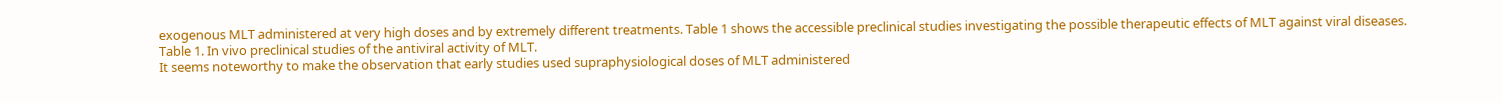exogenous MLT administered at very high doses and by extremely different treatments. Table 1 shows the accessible preclinical studies investigating the possible therapeutic effects of MLT against viral diseases.
Table 1. In vivo preclinical studies of the antiviral activity of MLT.
It seems noteworthy to make the observation that early studies used supraphysiological doses of MLT administered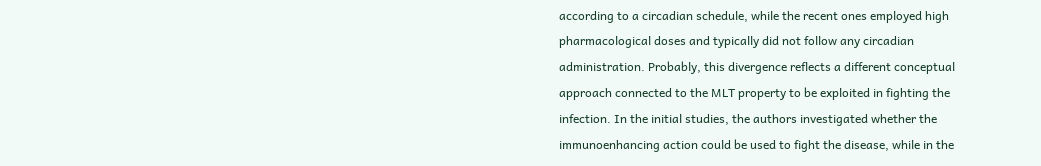according to a circadian schedule, while the recent ones employed high pharmacological doses and typically did not follow any circadian administration. Probably, this divergence reflects a different conceptual approach connected to the MLT property to be exploited in fighting the infection. In the initial studies, the authors investigated whether the immunoenhancing action could be used to fight the disease, while in the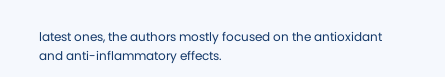latest ones, the authors mostly focused on the antioxidant and anti-inflammatory effects.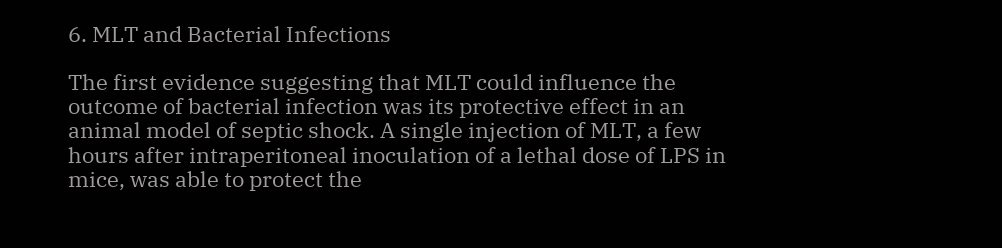6. MLT and Bacterial Infections

The first evidence suggesting that MLT could influence the outcome of bacterial infection was its protective effect in an animal model of septic shock. A single injection of MLT, a few hours after intraperitoneal inoculation of a lethal dose of LPS in mice, was able to protect the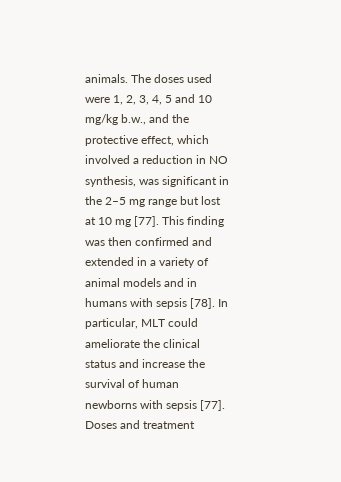animals. The doses used were 1, 2, 3, 4, 5 and 10 mg/kg b.w., and the protective effect, which involved a reduction in NO synthesis, was significant in the 2–5 mg range but lost at 10 mg [77]. This finding was then confirmed and extended in a variety of animal models and in humans with sepsis [78]. In particular, MLT could ameliorate the clinical status and increase the survival of human newborns with sepsis [77]. Doses and treatment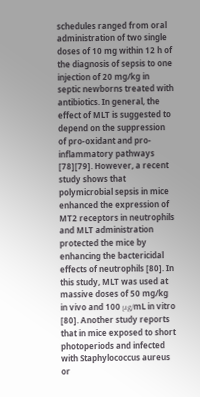schedules ranged from oral administration of two single doses of 10 mg within 12 h of the diagnosis of sepsis to one injection of 20 mg/kg in septic newborns treated with antibiotics. In general, the effect of MLT is suggested to depend on the suppression of pro-oxidant and pro-inflammatory pathways [78][79]. However, a recent study shows that polymicrobial sepsis in mice enhanced the expression of MT2 receptors in neutrophils and MLT administration protected the mice by enhancing the bactericidal effects of neutrophils [80]. In this study, MLT was used at massive doses of 50 mg/kg in vivo and 100 μg/mL in vitro [80]. Another study reports that in mice exposed to short photoperiods and infected with Staphylococcus aureus or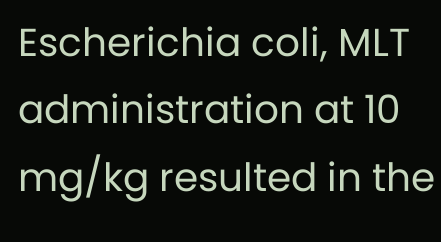Escherichia coli, MLT administration at 10 mg/kg resulted in the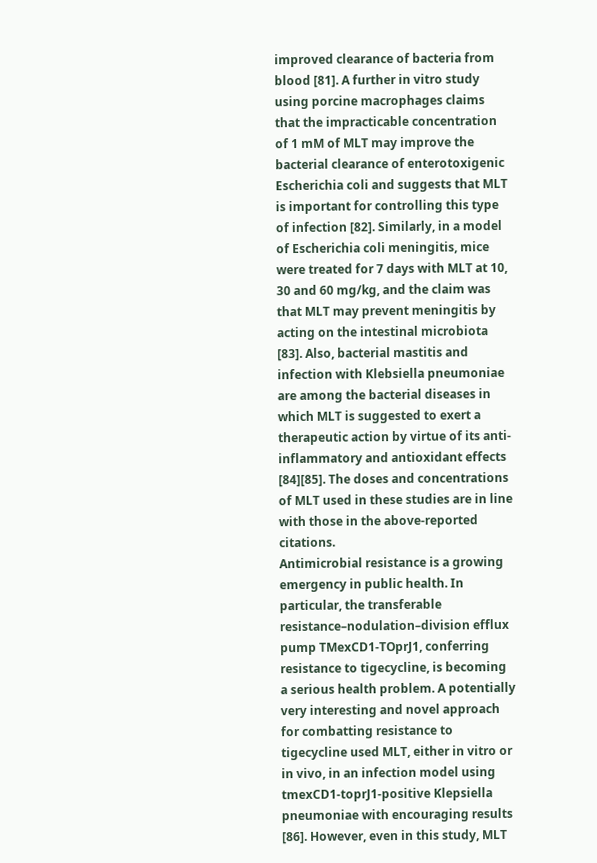improved clearance of bacteria from blood [81]. A further in vitro study using porcine macrophages claims that the impracticable concentration of 1 mM of MLT may improve the bacterial clearance of enterotoxigenic Escherichia coli and suggests that MLT is important for controlling this type of infection [82]. Similarly, in a model of Escherichia coli meningitis, mice were treated for 7 days with MLT at 10, 30 and 60 mg/kg, and the claim was that MLT may prevent meningitis by acting on the intestinal microbiota [83]. Also, bacterial mastitis and infection with Klebsiella pneumoniae are among the bacterial diseases in which MLT is suggested to exert a therapeutic action by virtue of its anti-inflammatory and antioxidant effects [84][85]. The doses and concentrations of MLT used in these studies are in line with those in the above-reported citations.
Antimicrobial resistance is a growing emergency in public health. In particular, the transferable resistance–nodulation–division efflux pump TMexCD1-TOprJ1, conferring resistance to tigecycline, is becoming a serious health problem. A potentially very interesting and novel approach for combatting resistance to tigecycline used MLT, either in vitro or in vivo, in an infection model using tmexCD1-toprJ1-positive Klepsiella pneumoniae with encouraging results [86]. However, even in this study, MLT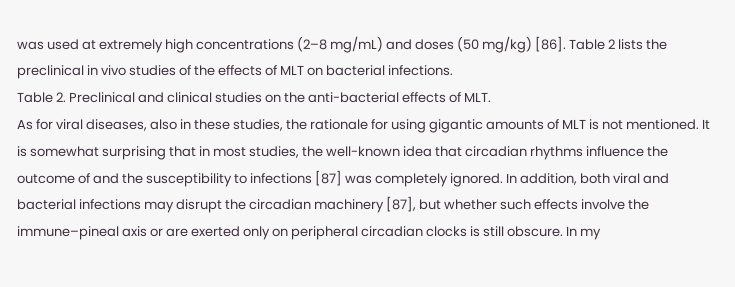was used at extremely high concentrations (2–8 mg/mL) and doses (50 mg/kg) [86]. Table 2 lists the preclinical in vivo studies of the effects of MLT on bacterial infections.
Table 2. Preclinical and clinical studies on the anti-bacterial effects of MLT.
As for viral diseases, also in these studies, the rationale for using gigantic amounts of MLT is not mentioned. It is somewhat surprising that in most studies, the well-known idea that circadian rhythms influence the outcome of and the susceptibility to infections [87] was completely ignored. In addition, both viral and bacterial infections may disrupt the circadian machinery [87], but whether such effects involve the immune–pineal axis or are exerted only on peripheral circadian clocks is still obscure. In my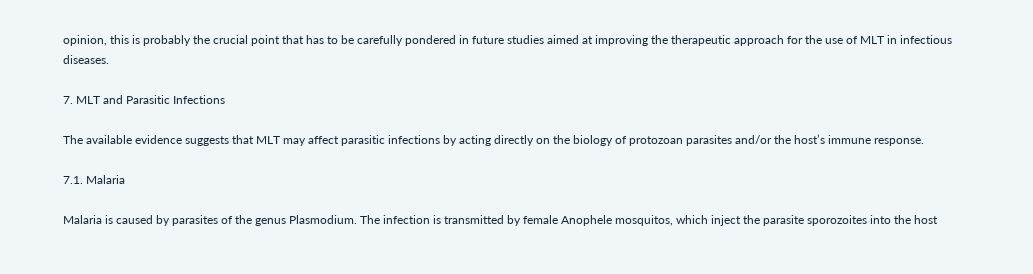opinion, this is probably the crucial point that has to be carefully pondered in future studies aimed at improving the therapeutic approach for the use of MLT in infectious diseases.

7. MLT and Parasitic Infections

The available evidence suggests that MLT may affect parasitic infections by acting directly on the biology of protozoan parasites and/or the host’s immune response.

7.1. Malaria

Malaria is caused by parasites of the genus Plasmodium. The infection is transmitted by female Anophele mosquitos, which inject the parasite sporozoites into the host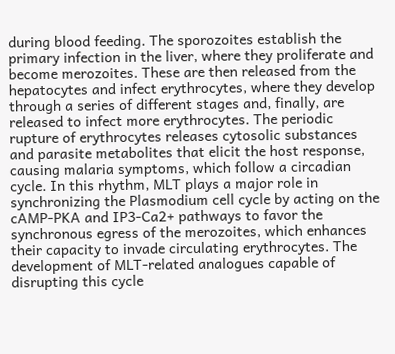during blood feeding. The sporozoites establish the primary infection in the liver, where they proliferate and become merozoites. These are then released from the hepatocytes and infect erythrocytes, where they develop through a series of different stages and, finally, are released to infect more erythrocytes. The periodic rupture of erythrocytes releases cytosolic substances and parasite metabolites that elicit the host response, causing malaria symptoms, which follow a circadian cycle. In this rhythm, MLT plays a major role in synchronizing the Plasmodium cell cycle by acting on the cAMP-PKA and IP3-Ca2+ pathways to favor the synchronous egress of the merozoites, which enhances their capacity to invade circulating erythrocytes. The development of MLT-related analogues capable of disrupting this cycle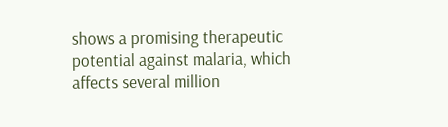shows a promising therapeutic potential against malaria, which affects several million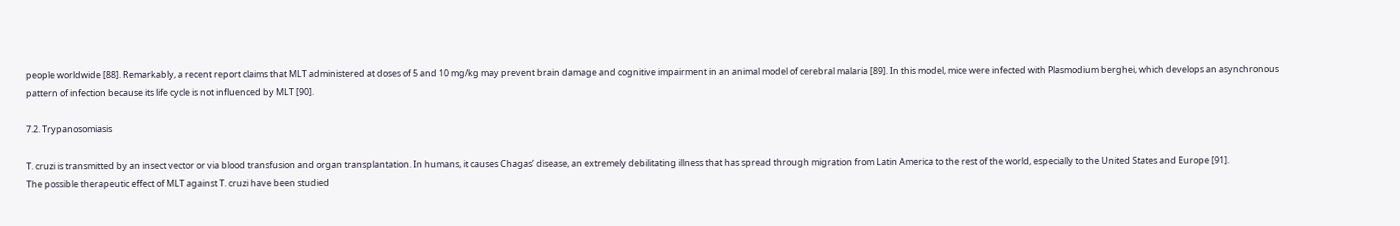people worldwide [88]. Remarkably, a recent report claims that MLT administered at doses of 5 and 10 mg/kg may prevent brain damage and cognitive impairment in an animal model of cerebral malaria [89]. In this model, mice were infected with Plasmodium berghei, which develops an asynchronous pattern of infection because its life cycle is not influenced by MLT [90].

7.2. Trypanosomiasis

T. cruzi is transmitted by an insect vector or via blood transfusion and organ transplantation. In humans, it causes Chagas’ disease, an extremely debilitating illness that has spread through migration from Latin America to the rest of the world, especially to the United States and Europe [91].
The possible therapeutic effect of MLT against T. cruzi have been studied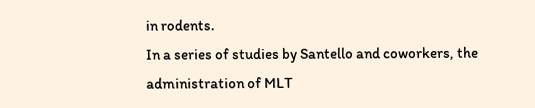in rodents.
In a series of studies by Santello and coworkers, the administration of MLT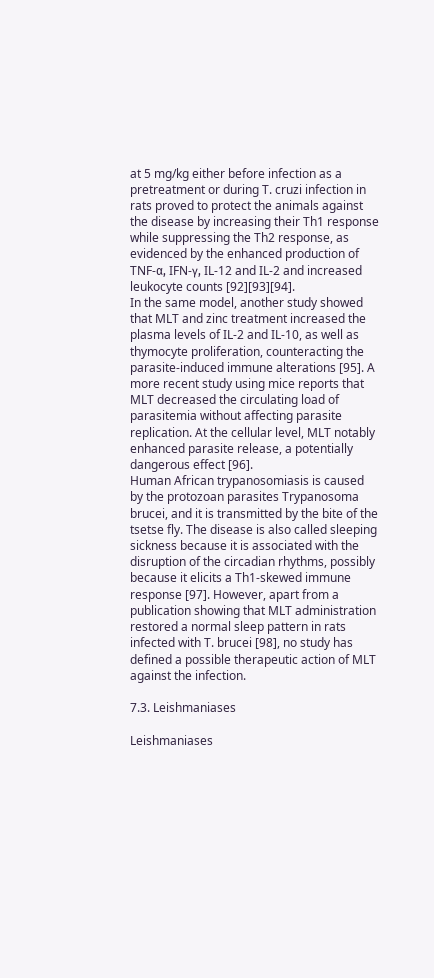at 5 mg/kg either before infection as a pretreatment or during T. cruzi infection in rats proved to protect the animals against the disease by increasing their Th1 response while suppressing the Th2 response, as evidenced by the enhanced production of TNF-α, IFN-γ, IL-12 and IL-2 and increased leukocyte counts [92][93][94].
In the same model, another study showed that MLT and zinc treatment increased the plasma levels of IL-2 and IL-10, as well as thymocyte proliferation, counteracting the parasite-induced immune alterations [95]. A more recent study using mice reports that MLT decreased the circulating load of parasitemia without affecting parasite replication. At the cellular level, MLT notably enhanced parasite release, a potentially dangerous effect [96].
Human African trypanosomiasis is caused by the protozoan parasites Trypanosoma brucei, and it is transmitted by the bite of the tsetse fly. The disease is also called sleeping sickness because it is associated with the disruption of the circadian rhythms, possibly because it elicits a Th1-skewed immune response [97]. However, apart from a publication showing that MLT administration restored a normal sleep pattern in rats infected with T. brucei [98], no study has defined a possible therapeutic action of MLT against the infection.

7.3. Leishmaniases

Leishmaniases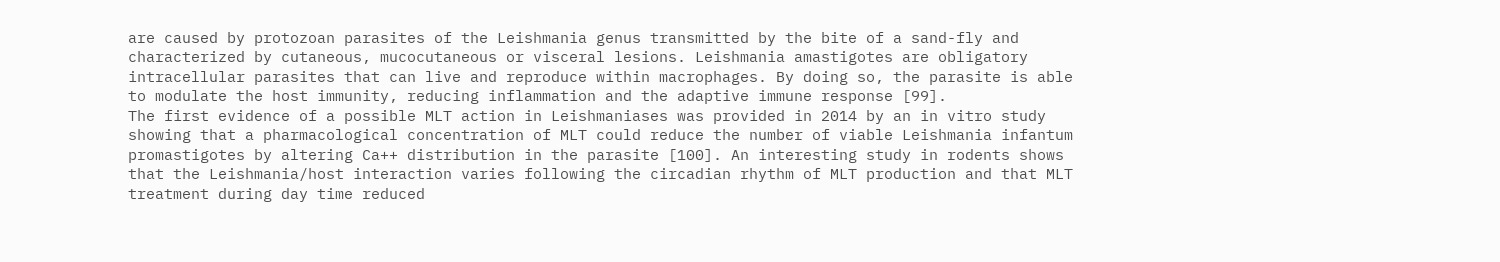are caused by protozoan parasites of the Leishmania genus transmitted by the bite of a sand-fly and characterized by cutaneous, mucocutaneous or visceral lesions. Leishmania amastigotes are obligatory intracellular parasites that can live and reproduce within macrophages. By doing so, the parasite is able to modulate the host immunity, reducing inflammation and the adaptive immune response [99].
The first evidence of a possible MLT action in Leishmaniases was provided in 2014 by an in vitro study showing that a pharmacological concentration of MLT could reduce the number of viable Leishmania infantum promastigotes by altering Ca++ distribution in the parasite [100]. An interesting study in rodents shows that the Leishmania/host interaction varies following the circadian rhythm of MLT production and that MLT treatment during day time reduced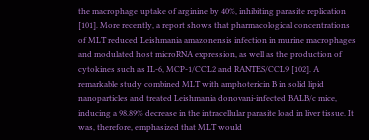the macrophage uptake of arginine by 40%, inhibiting parasite replication [101]. More recently, a report shows that pharmacological concentrations of MLT reduced Leishmania amazonensis infection in murine macrophages and modulated host microRNA expression, as well as the production of cytokines such as IL-6, MCP-1/CCL2 and RANTES/CCL9 [102]. A remarkable study combined MLT with amphotericin B in solid lipid nanoparticles and treated Leishmania donovani-infected BALB/c mice, inducing a 98.89% decrease in the intracellular parasite load in liver tissue. It was, therefore, emphasized that MLT would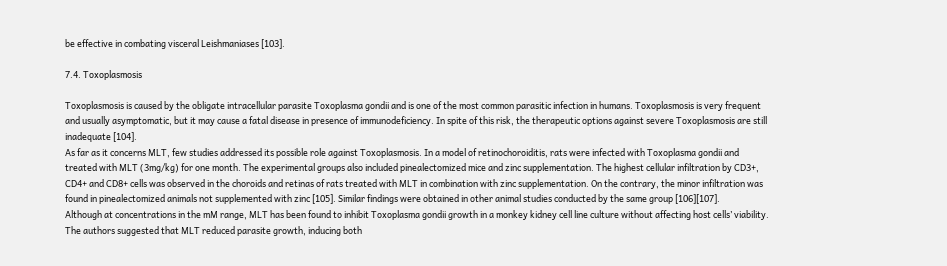be effective in combating visceral Leishmaniases [103].

7.4. Toxoplasmosis

Toxoplasmosis is caused by the obligate intracellular parasite Toxoplasma gondii and is one of the most common parasitic infection in humans. Toxoplasmosis is very frequent and usually asymptomatic, but it may cause a fatal disease in presence of immunodeficiency. In spite of this risk, the therapeutic options against severe Toxoplasmosis are still inadequate [104].
As far as it concerns MLT, few studies addressed its possible role against Toxoplasmosis. In a model of retinochoroiditis, rats were infected with Toxoplasma gondii and treated with MLT (3mg/kg) for one month. The experimental groups also included pinealectomized mice and zinc supplementation. The highest cellular infiltration by CD3+, CD4+ and CD8+ cells was observed in the choroids and retinas of rats treated with MLT in combination with zinc supplementation. On the contrary, the minor infiltration was found in pinealectomized animals not supplemented with zinc [105]. Similar findings were obtained in other animal studies conducted by the same group [106][107].
Although at concentrations in the mM range, MLT has been found to inhibit Toxoplasma gondii growth in a monkey kidney cell line culture without affecting host cells’ viability. The authors suggested that MLT reduced parasite growth, inducing both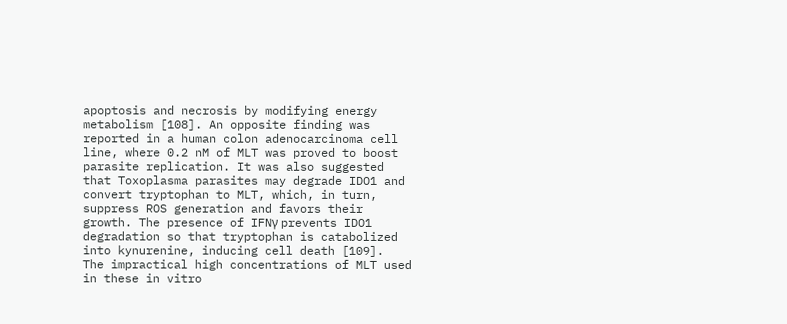apoptosis and necrosis by modifying energy metabolism [108]. An opposite finding was reported in a human colon adenocarcinoma cell line, where 0.2 nM of MLT was proved to boost parasite replication. It was also suggested that Toxoplasma parasites may degrade IDO1 and convert tryptophan to MLT, which, in turn, suppress ROS generation and favors their growth. The presence of IFNγ prevents IDO1 degradation so that tryptophan is catabolized into kynurenine, inducing cell death [109].
The impractical high concentrations of MLT used in these in vitro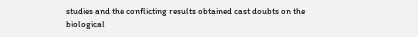studies and the conflicting results obtained cast doubts on the biological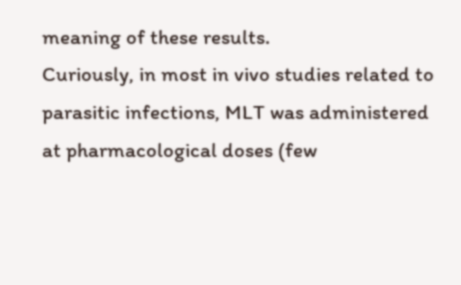meaning of these results.
Curiously, in most in vivo studies related to parasitic infections, MLT was administered at pharmacological doses (few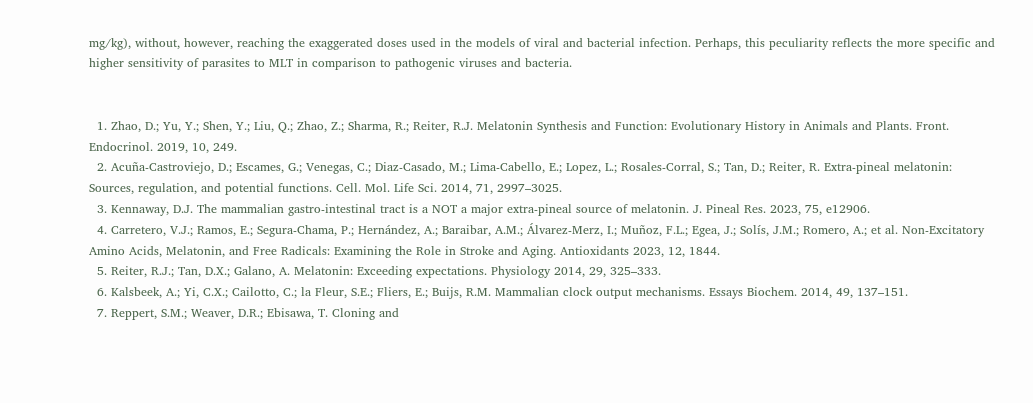mg/kg), without, however, reaching the exaggerated doses used in the models of viral and bacterial infection. Perhaps, this peculiarity reflects the more specific and higher sensitivity of parasites to MLT in comparison to pathogenic viruses and bacteria.


  1. Zhao, D.; Yu, Y.; Shen, Y.; Liu, Q.; Zhao, Z.; Sharma, R.; Reiter, R.J. Melatonin Synthesis and Function: Evolutionary History in Animals and Plants. Front. Endocrinol. 2019, 10, 249.
  2. Acuña-Castroviejo, D.; Escames, G.; Venegas, C.; Diaz-Casado, M.; Lima-Cabello, E.; Lopez, L.; Rosales-Corral, S.; Tan, D.; Reiter, R. Extra-pineal melatonin: Sources, regulation, and potential functions. Cell. Mol. Life Sci. 2014, 71, 2997–3025.
  3. Kennaway, D.J. The mammalian gastro-intestinal tract is a NOT a major extra-pineal source of melatonin. J. Pineal Res. 2023, 75, e12906.
  4. Carretero, V.J.; Ramos, E.; Segura-Chama, P.; Hernández, A.; Baraibar, A.M.; Álvarez-Merz, I.; Muñoz, F.L.; Egea, J.; Solís, J.M.; Romero, A.; et al. Non-Excitatory Amino Acids, Melatonin, and Free Radicals: Examining the Role in Stroke and Aging. Antioxidants 2023, 12, 1844.
  5. Reiter, R.J.; Tan, D.X.; Galano, A. Melatonin: Exceeding expectations. Physiology 2014, 29, 325–333.
  6. Kalsbeek, A.; Yi, C.X.; Cailotto, C.; la Fleur, S.E.; Fliers, E.; Buijs, R.M. Mammalian clock output mechanisms. Essays Biochem. 2014, 49, 137–151.
  7. Reppert, S.M.; Weaver, D.R.; Ebisawa, T. Cloning and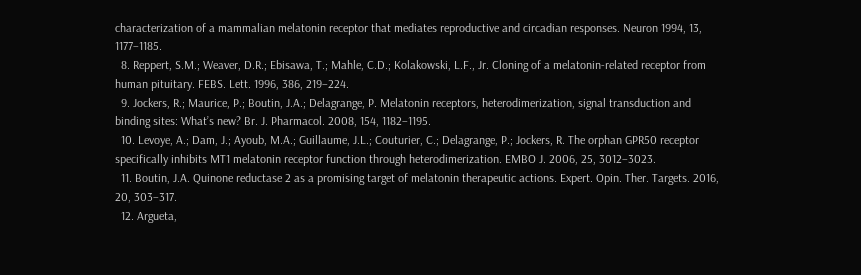characterization of a mammalian melatonin receptor that mediates reproductive and circadian responses. Neuron 1994, 13, 1177–1185.
  8. Reppert, S.M.; Weaver, D.R.; Ebisawa, T.; Mahle, C.D.; Kolakowski, L.F., Jr. Cloning of a melatonin-related receptor from human pituitary. FEBS. Lett. 1996, 386, 219–224.
  9. Jockers, R.; Maurice, P.; Boutin, J.A.; Delagrange, P. Melatonin receptors, heterodimerization, signal transduction and binding sites: What’s new? Br. J. Pharmacol. 2008, 154, 1182–1195.
  10. Levoye, A.; Dam, J.; Ayoub, M.A.; Guillaume, J.L.; Couturier, C.; Delagrange, P.; Jockers, R. The orphan GPR50 receptor specifically inhibits MT1 melatonin receptor function through heterodimerization. EMBO J. 2006, 25, 3012–3023.
  11. Boutin, J.A. Quinone reductase 2 as a promising target of melatonin therapeutic actions. Expert. Opin. Ther. Targets. 2016, 20, 303–317.
  12. Argueta,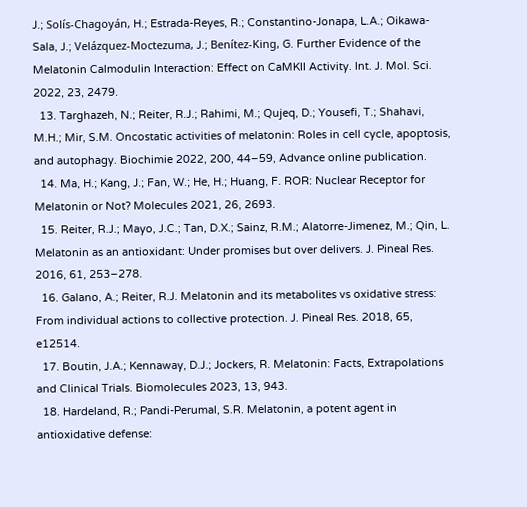J.; Solís-Chagoyán, H.; Estrada-Reyes, R.; Constantino-Jonapa, L.A.; Oikawa-Sala, J.; Velázquez-Moctezuma, J.; Benítez-King, G. Further Evidence of the Melatonin Calmodulin Interaction: Effect on CaMKII Activity. Int. J. Mol. Sci. 2022, 23, 2479.
  13. Targhazeh, N.; Reiter, R.J.; Rahimi, M.; Qujeq, D.; Yousefi, T.; Shahavi, M.H.; Mir, S.M. Oncostatic activities of melatonin: Roles in cell cycle, apoptosis, and autophagy. Biochimie 2022, 200, 44–59, Advance online publication.
  14. Ma, H.; Kang, J.; Fan, W.; He, H.; Huang, F. ROR: Nuclear Receptor for Melatonin or Not? Molecules 2021, 26, 2693.
  15. Reiter, R.J.; Mayo, J.C.; Tan, D.X.; Sainz, R.M.; Alatorre-Jimenez, M.; Qin, L. Melatonin as an antioxidant: Under promises but over delivers. J. Pineal Res. 2016, 61, 253–278.
  16. Galano, A.; Reiter, R.J. Melatonin and its metabolites vs oxidative stress: From individual actions to collective protection. J. Pineal Res. 2018, 65, e12514.
  17. Boutin, J.A.; Kennaway, D.J.; Jockers, R. Melatonin: Facts, Extrapolations and Clinical Trials. Biomolecules 2023, 13, 943.
  18. Hardeland, R.; Pandi-Perumal, S.R. Melatonin, a potent agent in antioxidative defense: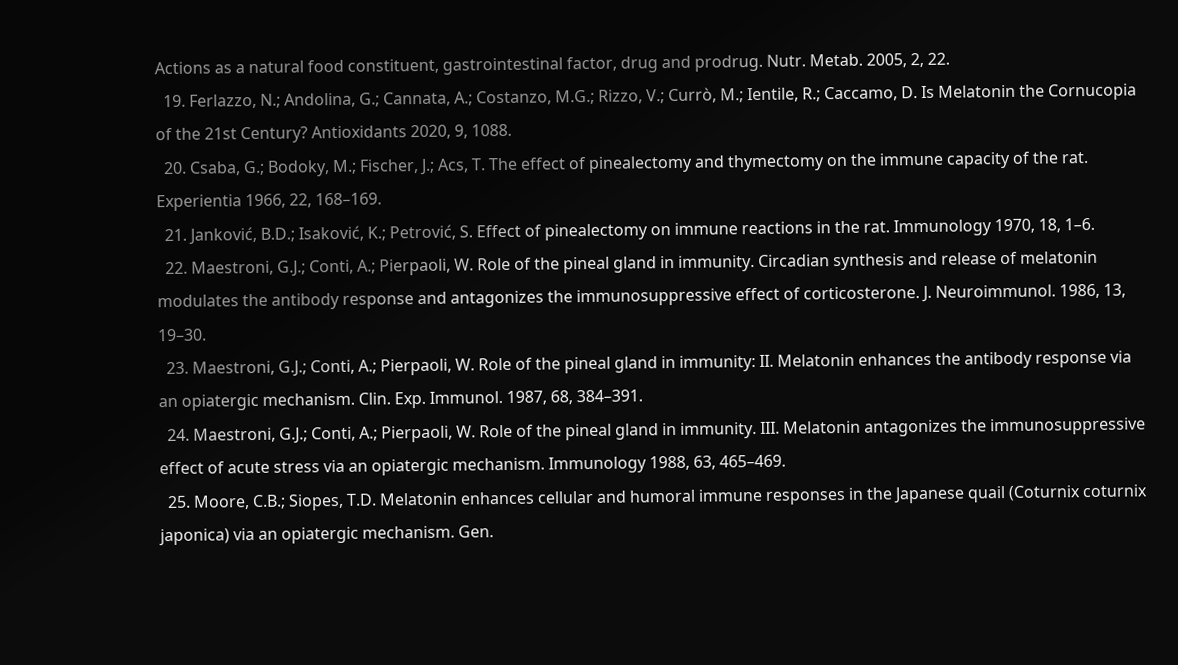Actions as a natural food constituent, gastrointestinal factor, drug and prodrug. Nutr. Metab. 2005, 2, 22.
  19. Ferlazzo, N.; Andolina, G.; Cannata, A.; Costanzo, M.G.; Rizzo, V.; Currò, M.; Ientile, R.; Caccamo, D. Is Melatonin the Cornucopia of the 21st Century? Antioxidants 2020, 9, 1088.
  20. Csaba, G.; Bodoky, M.; Fischer, J.; Acs, T. The effect of pinealectomy and thymectomy on the immune capacity of the rat. Experientia 1966, 22, 168–169.
  21. Janković, B.D.; Isaković, K.; Petrović, S. Effect of pinealectomy on immune reactions in the rat. Immunology 1970, 18, 1–6.
  22. Maestroni, G.J.; Conti, A.; Pierpaoli, W. Role of the pineal gland in immunity. Circadian synthesis and release of melatonin modulates the antibody response and antagonizes the immunosuppressive effect of corticosterone. J. Neuroimmunol. 1986, 13, 19–30.
  23. Maestroni, G.J.; Conti, A.; Pierpaoli, W. Role of the pineal gland in immunity: II. Melatonin enhances the antibody response via an opiatergic mechanism. Clin. Exp. Immunol. 1987, 68, 384–391.
  24. Maestroni, G.J.; Conti, A.; Pierpaoli, W. Role of the pineal gland in immunity. III. Melatonin antagonizes the immunosuppressive effect of acute stress via an opiatergic mechanism. Immunology 1988, 63, 465–469.
  25. Moore, C.B.; Siopes, T.D. Melatonin enhances cellular and humoral immune responses in the Japanese quail (Coturnix coturnix japonica) via an opiatergic mechanism. Gen.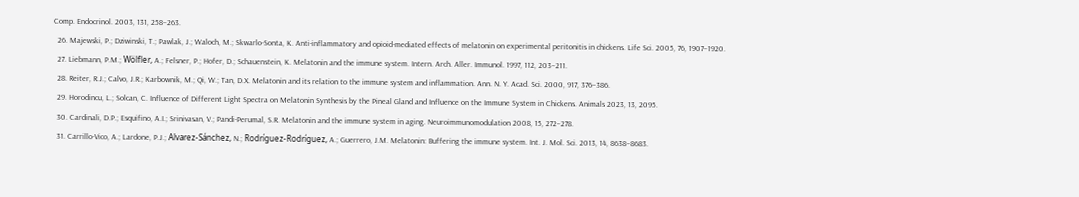Comp. Endocrinol. 2003, 131, 258–263.
  26. Majewski, P.; Dziwinski, T.; Pawlak, J.; Waloch, M.; Skwarlo-Sonta, K. Anti-inflammatory and opioid-mediated effects of melatonin on experimental peritonitis in chickens. Life Sci. 2005, 76, 1907–1920.
  27. Liebmann, P.M.; Wölfler, A.; Felsner, P.; Hofer, D.; Schauenstein, K. Melatonin and the immune system. Intern. Arch. Aller. Immunol. 1997, 112, 203–211.
  28. Reiter, R.J.; Calvo, J.R.; Karbownik, M.; Qi, W.; Tan, D.X. Melatonin and its relation to the immune system and inflammation. Ann. N. Y. Acad. Sci. 2000, 917, 376–386.
  29. Horodincu, L.; Solcan, C. Influence of Different Light Spectra on Melatonin Synthesis by the Pineal Gland and Influence on the Immune System in Chickens. Animals 2023, 13, 2095.
  30. Cardinali, D.P.; Esquifino, A.I.; Srinivasan, V.; Pandi-Perumal, S.R. Melatonin and the immune system in aging. Neuroimmunomodulation 2008, 15, 272–278.
  31. Carrillo-Vico, A.; Lardone, P.J.; Alvarez-Sánchez, N.; Rodríguez-Rodríguez, A.; Guerrero, J.M. Melatonin: Buffering the immune system. Int. J. Mol. Sci. 2013, 14, 8638–8683.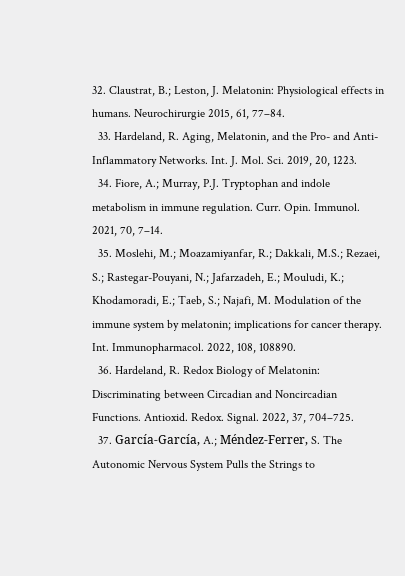32. Claustrat, B.; Leston, J. Melatonin: Physiological effects in humans. Neurochirurgie 2015, 61, 77–84.
  33. Hardeland, R. Aging, Melatonin, and the Pro- and Anti-Inflammatory Networks. Int. J. Mol. Sci. 2019, 20, 1223.
  34. Fiore, A.; Murray, P.J. Tryptophan and indole metabolism in immune regulation. Curr. Opin. Immunol. 2021, 70, 7–14.
  35. Moslehi, M.; Moazamiyanfar, R.; Dakkali, M.S.; Rezaei, S.; Rastegar-Pouyani, N.; Jafarzadeh, E.; Mouludi, K.; Khodamoradi, E.; Taeb, S.; Najafi, M. Modulation of the immune system by melatonin; implications for cancer therapy. Int. Immunopharmacol. 2022, 108, 108890.
  36. Hardeland, R. Redox Biology of Melatonin: Discriminating between Circadian and Noncircadian Functions. Antioxid. Redox. Signal. 2022, 37, 704–725.
  37. García-García, A.; Méndez-Ferrer, S. The Autonomic Nervous System Pulls the Strings to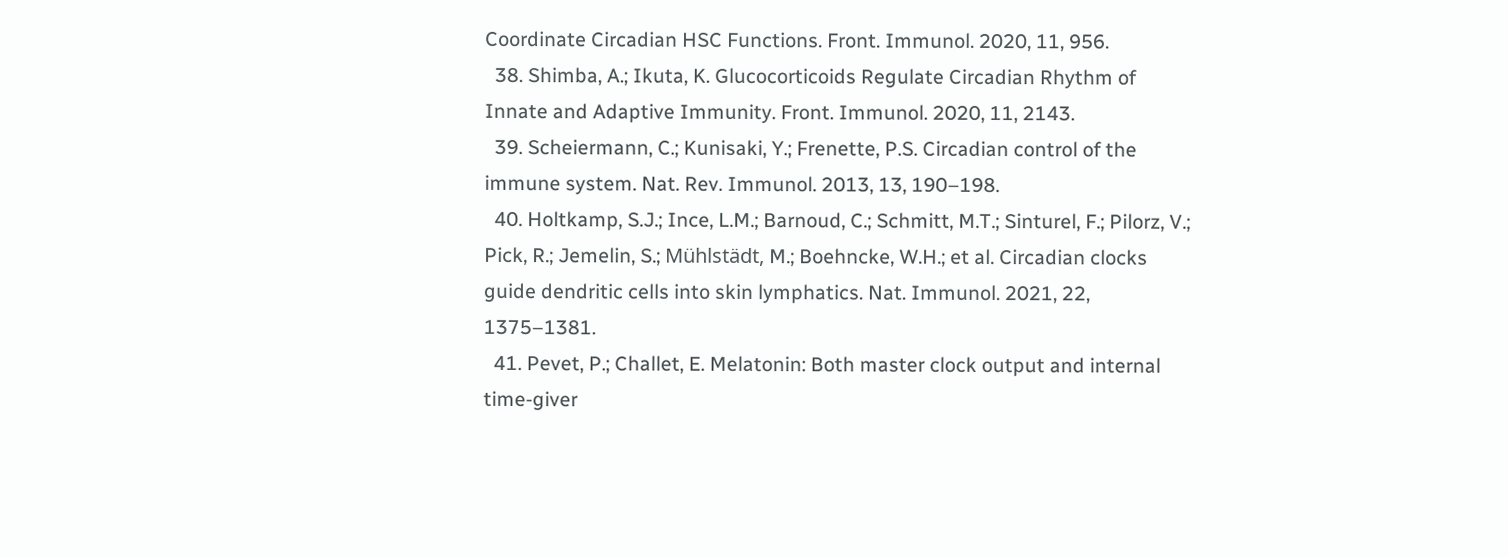Coordinate Circadian HSC Functions. Front. Immunol. 2020, 11, 956.
  38. Shimba, A.; Ikuta, K. Glucocorticoids Regulate Circadian Rhythm of Innate and Adaptive Immunity. Front. Immunol. 2020, 11, 2143.
  39. Scheiermann, C.; Kunisaki, Y.; Frenette, P.S. Circadian control of the immune system. Nat. Rev. Immunol. 2013, 13, 190–198.
  40. Holtkamp, S.J.; Ince, L.M.; Barnoud, C.; Schmitt, M.T.; Sinturel, F.; Pilorz, V.; Pick, R.; Jemelin, S.; Mühlstädt, M.; Boehncke, W.H.; et al. Circadian clocks guide dendritic cells into skin lymphatics. Nat. Immunol. 2021, 22, 1375–1381.
  41. Pevet, P.; Challet, E. Melatonin: Both master clock output and internal time-giver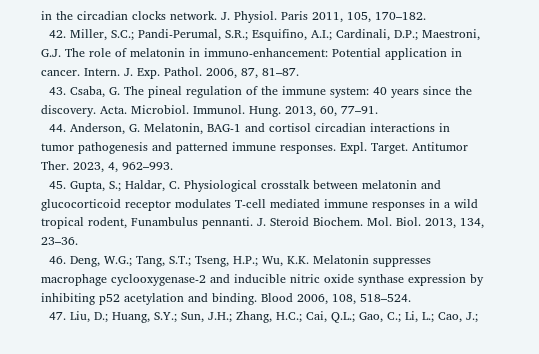in the circadian clocks network. J. Physiol. Paris 2011, 105, 170–182.
  42. Miller, S.C.; Pandi-Perumal, S.R.; Esquifino, A.I.; Cardinali, D.P.; Maestroni, G.J. The role of melatonin in immuno-enhancement: Potential application in cancer. Intern. J. Exp. Pathol. 2006, 87, 81–87.
  43. Csaba, G. The pineal regulation of the immune system: 40 years since the discovery. Acta. Microbiol. Immunol. Hung. 2013, 60, 77–91.
  44. Anderson, G. Melatonin, BAG-1 and cortisol circadian interactions in tumor pathogenesis and patterned immune responses. Expl. Target. Antitumor Ther. 2023, 4, 962–993.
  45. Gupta, S.; Haldar, C. Physiological crosstalk between melatonin and glucocorticoid receptor modulates T-cell mediated immune responses in a wild tropical rodent, Funambulus pennanti. J. Steroid Biochem. Mol. Biol. 2013, 134, 23–36.
  46. Deng, W.G.; Tang, S.T.; Tseng, H.P.; Wu, K.K. Melatonin suppresses macrophage cyclooxygenase-2 and inducible nitric oxide synthase expression by inhibiting p52 acetylation and binding. Blood 2006, 108, 518–524.
  47. Liu, D.; Huang, S.Y.; Sun, J.H.; Zhang, H.C.; Cai, Q.L.; Gao, C.; Li, L.; Cao, J.;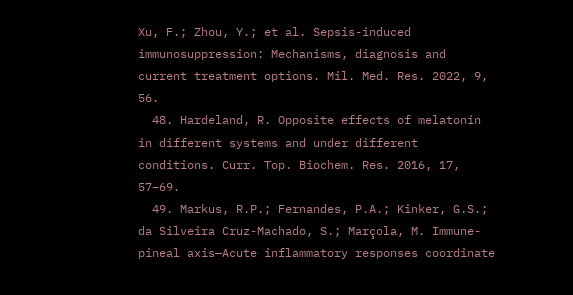Xu, F.; Zhou, Y.; et al. Sepsis-induced immunosuppression: Mechanisms, diagnosis and current treatment options. Mil. Med. Res. 2022, 9, 56.
  48. Hardeland, R. Opposite effects of melatonin in different systems and under different conditions. Curr. Top. Biochem. Res. 2016, 17, 57–69.
  49. Markus, R.P.; Fernandes, P.A.; Kinker, G.S.; da Silveira Cruz-Machado, S.; Marçola, M. Immune-pineal axis—Acute inflammatory responses coordinate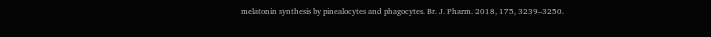melatonin synthesis by pinealocytes and phagocytes. Br. J. Pharm. 2018, 175, 3239–3250.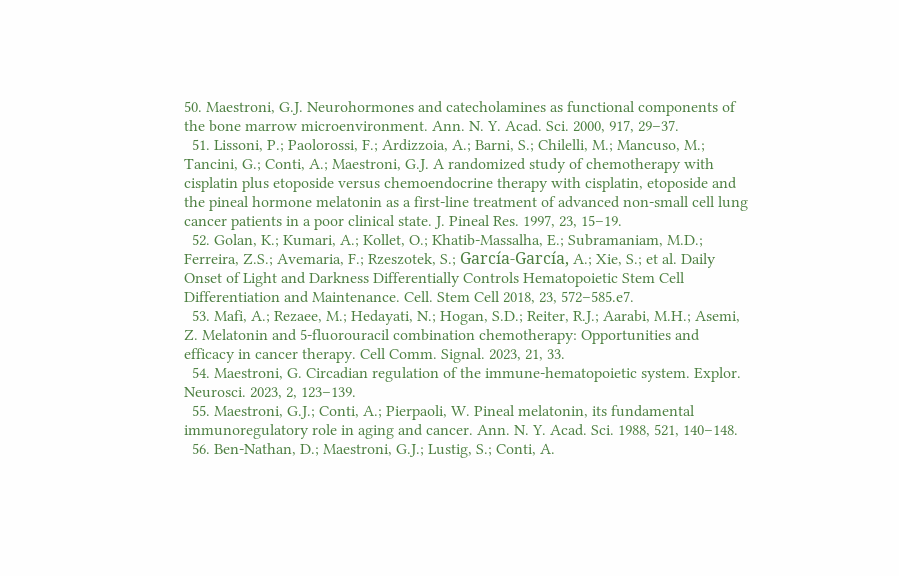50. Maestroni, G.J. Neurohormones and catecholamines as functional components of the bone marrow microenvironment. Ann. N. Y. Acad. Sci. 2000, 917, 29–37.
  51. Lissoni, P.; Paolorossi, F.; Ardizzoia, A.; Barni, S.; Chilelli, M.; Mancuso, M.; Tancini, G.; Conti, A.; Maestroni, G.J. A randomized study of chemotherapy with cisplatin plus etoposide versus chemoendocrine therapy with cisplatin, etoposide and the pineal hormone melatonin as a first-line treatment of advanced non-small cell lung cancer patients in a poor clinical state. J. Pineal Res. 1997, 23, 15–19.
  52. Golan, K.; Kumari, A.; Kollet, O.; Khatib-Massalha, E.; Subramaniam, M.D.; Ferreira, Z.S.; Avemaria, F.; Rzeszotek, S.; García-García, A.; Xie, S.; et al. Daily Onset of Light and Darkness Differentially Controls Hematopoietic Stem Cell Differentiation and Maintenance. Cell. Stem Cell 2018, 23, 572–585.e7.
  53. Mafi, A.; Rezaee, M.; Hedayati, N.; Hogan, S.D.; Reiter, R.J.; Aarabi, M.H.; Asemi, Z. Melatonin and 5-fluorouracil combination chemotherapy: Opportunities and efficacy in cancer therapy. Cell Comm. Signal. 2023, 21, 33.
  54. Maestroni, G. Circadian regulation of the immune-hematopoietic system. Explor. Neurosci. 2023, 2, 123–139.
  55. Maestroni, G.J.; Conti, A.; Pierpaoli, W. Pineal melatonin, its fundamental immunoregulatory role in aging and cancer. Ann. N. Y. Acad. Sci. 1988, 521, 140–148.
  56. Ben-Nathan, D.; Maestroni, G.J.; Lustig, S.; Conti, A.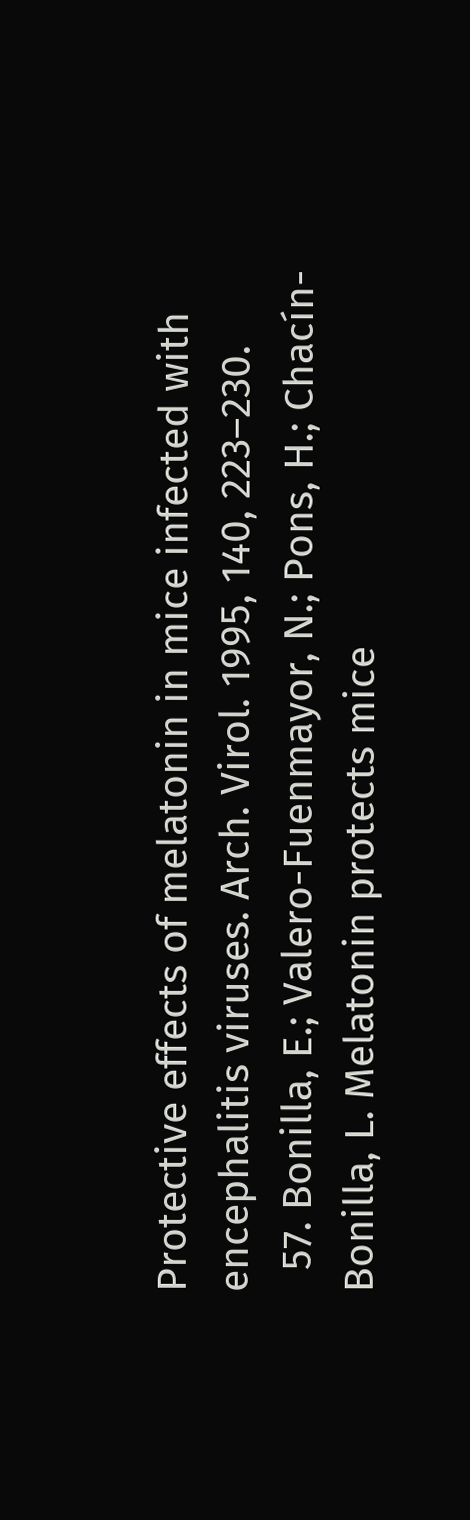Protective effects of melatonin in mice infected with encephalitis viruses. Arch. Virol. 1995, 140, 223–230.
  57. Bonilla, E.; Valero-Fuenmayor, N.; Pons, H.; Chacín-Bonilla, L. Melatonin protects mice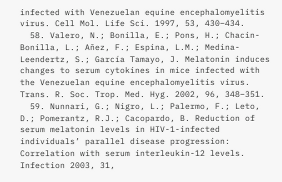infected with Venezuelan equine encephalomyelitis virus. Cell Mol. Life Sci. 1997, 53, 430–434.
  58. Valero, N.; Bonilla, E.; Pons, H.; Chacin-Bonilla, L.; Añez, F.; Espina, L.M.; Medina-Leendertz, S.; García Tamayo, J. Melatonin induces changes to serum cytokines in mice infected with the Venezuelan equine encephalomyelitis virus. Trans. R. Soc. Trop. Med. Hyg. 2002, 96, 348–351.
  59. Nunnari, G.; Nigro, L.; Palermo, F.; Leto, D.; Pomerantz, R.J.; Cacopardo, B. Reduction of serum melatonin levels in HIV-1-infected individuals’ parallel disease progression: Correlation with serum interleukin-12 levels. Infection 2003, 31,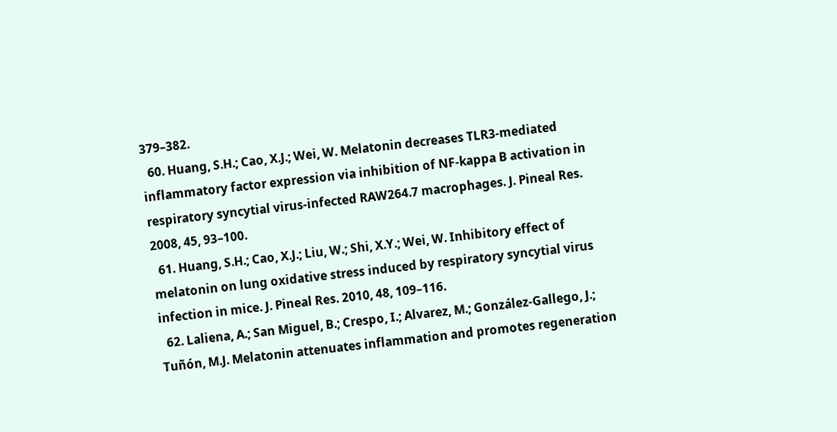379–382.
  60. Huang, S.H.; Cao, X.J.; Wei, W. Melatonin decreases TLR3-mediated inflammatory factor expression via inhibition of NF-kappa B activation in respiratory syncytial virus-infected RAW264.7 macrophages. J. Pineal Res. 2008, 45, 93–100.
  61. Huang, S.H.; Cao, X.J.; Liu, W.; Shi, X.Y.; Wei, W. Inhibitory effect of melatonin on lung oxidative stress induced by respiratory syncytial virus infection in mice. J. Pineal Res. 2010, 48, 109–116.
  62. Laliena, A.; San Miguel, B.; Crespo, I.; Alvarez, M.; González-Gallego, J.; Tuñón, M.J. Melatonin attenuates inflammation and promotes regeneration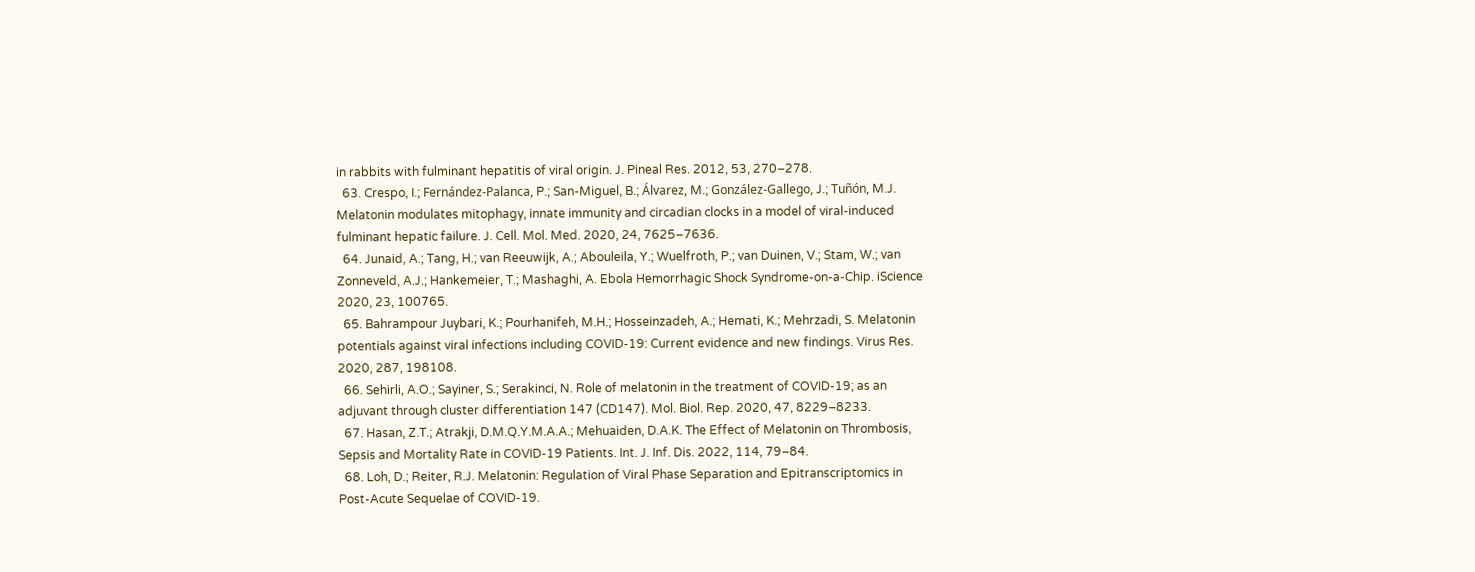in rabbits with fulminant hepatitis of viral origin. J. Pineal Res. 2012, 53, 270–278.
  63. Crespo, I.; Fernández-Palanca, P.; San-Miguel, B.; Álvarez, M.; González-Gallego, J.; Tuñón, M.J. Melatonin modulates mitophagy, innate immunity and circadian clocks in a model of viral-induced fulminant hepatic failure. J. Cell. Mol. Med. 2020, 24, 7625–7636.
  64. Junaid, A.; Tang, H.; van Reeuwijk, A.; Abouleila, Y.; Wuelfroth, P.; van Duinen, V.; Stam, W.; van Zonneveld, A.J.; Hankemeier, T.; Mashaghi, A. Ebola Hemorrhagic Shock Syndrome-on-a-Chip. iScience 2020, 23, 100765.
  65. Bahrampour Juybari, K.; Pourhanifeh, M.H.; Hosseinzadeh, A.; Hemati, K.; Mehrzadi, S. Melatonin potentials against viral infections including COVID-19: Current evidence and new findings. Virus Res. 2020, 287, 198108.
  66. Sehirli, A.O.; Sayiner, S.; Serakinci, N. Role of melatonin in the treatment of COVID-19; as an adjuvant through cluster differentiation 147 (CD147). Mol. Biol. Rep. 2020, 47, 8229–8233.
  67. Hasan, Z.T.; Atrakji, D.M.Q.Y.M.A.A.; Mehuaiden, D.A.K. The Effect of Melatonin on Thrombosis, Sepsis and Mortality Rate in COVID-19 Patients. Int. J. Inf. Dis. 2022, 114, 79–84.
  68. Loh, D.; Reiter, R.J. Melatonin: Regulation of Viral Phase Separation and Epitranscriptomics in Post-Acute Sequelae of COVID-19.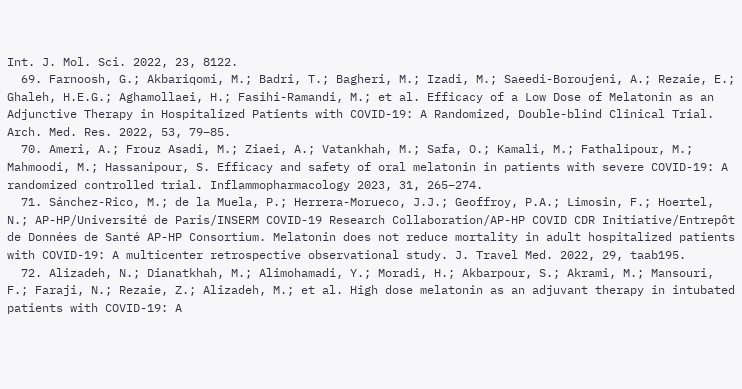Int. J. Mol. Sci. 2022, 23, 8122.
  69. Farnoosh, G.; Akbariqomi, M.; Badri, T.; Bagheri, M.; Izadi, M.; Saeedi-Boroujeni, A.; Rezaie, E.; Ghaleh, H.E.G.; Aghamollaei, H.; Fasihi-Ramandi, M.; et al. Efficacy of a Low Dose of Melatonin as an Adjunctive Therapy in Hospitalized Patients with COVID-19: A Randomized, Double-blind Clinical Trial. Arch. Med. Res. 2022, 53, 79–85.
  70. Ameri, A.; Frouz Asadi, M.; Ziaei, A.; Vatankhah, M.; Safa, O.; Kamali, M.; Fathalipour, M.; Mahmoodi, M.; Hassanipour, S. Efficacy and safety of oral melatonin in patients with severe COVID-19: A randomized controlled trial. Inflammopharmacology 2023, 31, 265–274.
  71. Sánchez-Rico, M.; de la Muela, P.; Herrera-Morueco, J.J.; Geoffroy, P.A.; Limosin, F.; Hoertel, N.; AP-HP/Université de Paris/INSERM COVID-19 Research Collaboration/AP-HP COVID CDR Initiative/Entrepôt de Données de Santé AP-HP Consortium. Melatonin does not reduce mortality in adult hospitalized patients with COVID-19: A multicenter retrospective observational study. J. Travel Med. 2022, 29, taab195.
  72. Alizadeh, N.; Dianatkhah, M.; Alimohamadi, Y.; Moradi, H.; Akbarpour, S.; Akrami, M.; Mansouri, F.; Faraji, N.; Rezaie, Z.; Alizadeh, M.; et al. High dose melatonin as an adjuvant therapy in intubated patients with COVID-19: A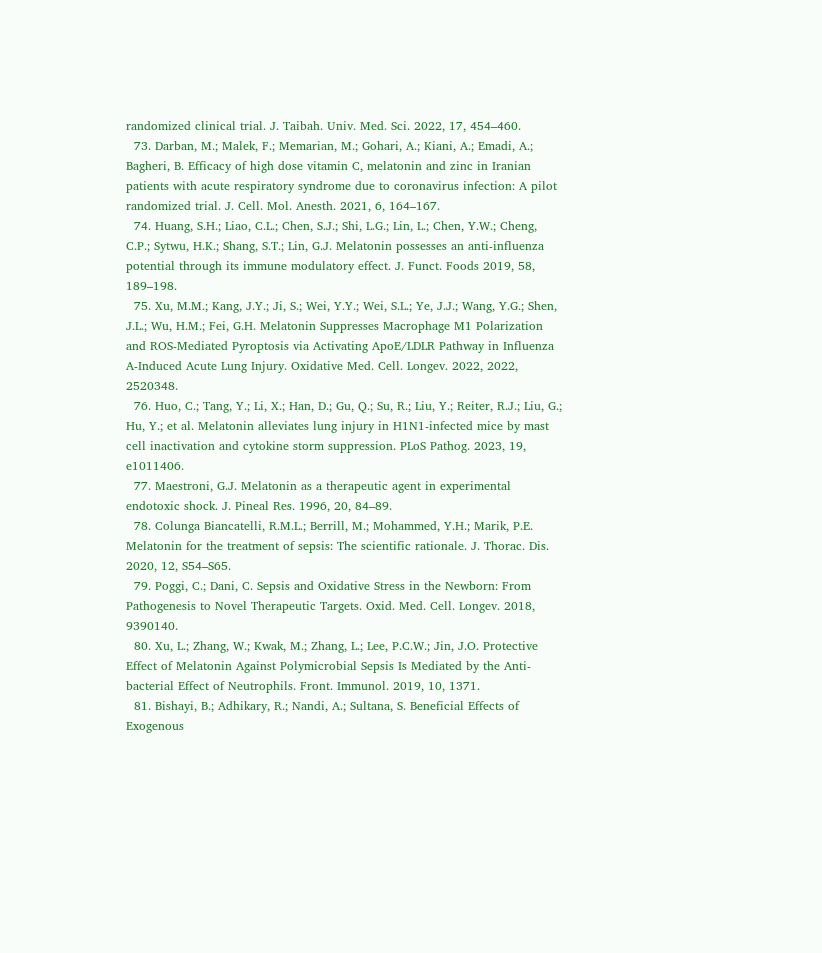randomized clinical trial. J. Taibah. Univ. Med. Sci. 2022, 17, 454–460.
  73. Darban, M.; Malek, F.; Memarian, M.; Gohari, A.; Kiani, A.; Emadi, A.; Bagheri, B. Efficacy of high dose vitamin C, melatonin and zinc in Iranian patients with acute respiratory syndrome due to coronavirus infection: A pilot randomized trial. J. Cell. Mol. Anesth. 2021, 6, 164–167.
  74. Huang, S.H.; Liao, C.L.; Chen, S.J.; Shi, L.G.; Lin, L.; Chen, Y.W.; Cheng, C.P.; Sytwu, H.K.; Shang, S.T.; Lin, G.J. Melatonin possesses an anti-influenza potential through its immune modulatory effect. J. Funct. Foods 2019, 58, 189–198.
  75. Xu, M.M.; Kang, J.Y.; Ji, S.; Wei, Y.Y.; Wei, S.L.; Ye, J.J.; Wang, Y.G.; Shen, J.L.; Wu, H.M.; Fei, G.H. Melatonin Suppresses Macrophage M1 Polarization and ROS-Mediated Pyroptosis via Activating ApoE/LDLR Pathway in Influenza A-Induced Acute Lung Injury. Oxidative Med. Cell. Longev. 2022, 2022, 2520348.
  76. Huo, C.; Tang, Y.; Li, X.; Han, D.; Gu, Q.; Su, R.; Liu, Y.; Reiter, R.J.; Liu, G.; Hu, Y.; et al. Melatonin alleviates lung injury in H1N1-infected mice by mast cell inactivation and cytokine storm suppression. PLoS Pathog. 2023, 19, e1011406.
  77. Maestroni, G.J. Melatonin as a therapeutic agent in experimental endotoxic shock. J. Pineal Res. 1996, 20, 84–89.
  78. Colunga Biancatelli, R.M.L.; Berrill, M.; Mohammed, Y.H.; Marik, P.E. Melatonin for the treatment of sepsis: The scientific rationale. J. Thorac. Dis. 2020, 12, S54–S65.
  79. Poggi, C.; Dani, C. Sepsis and Oxidative Stress in the Newborn: From Pathogenesis to Novel Therapeutic Targets. Oxid. Med. Cell. Longev. 2018, 9390140.
  80. Xu, L.; Zhang, W.; Kwak, M.; Zhang, L.; Lee, P.C.W.; Jin, J.O. Protective Effect of Melatonin Against Polymicrobial Sepsis Is Mediated by the Anti-bacterial Effect of Neutrophils. Front. Immunol. 2019, 10, 1371.
  81. Bishayi, B.; Adhikary, R.; Nandi, A.; Sultana, S. Beneficial Effects of Exogenous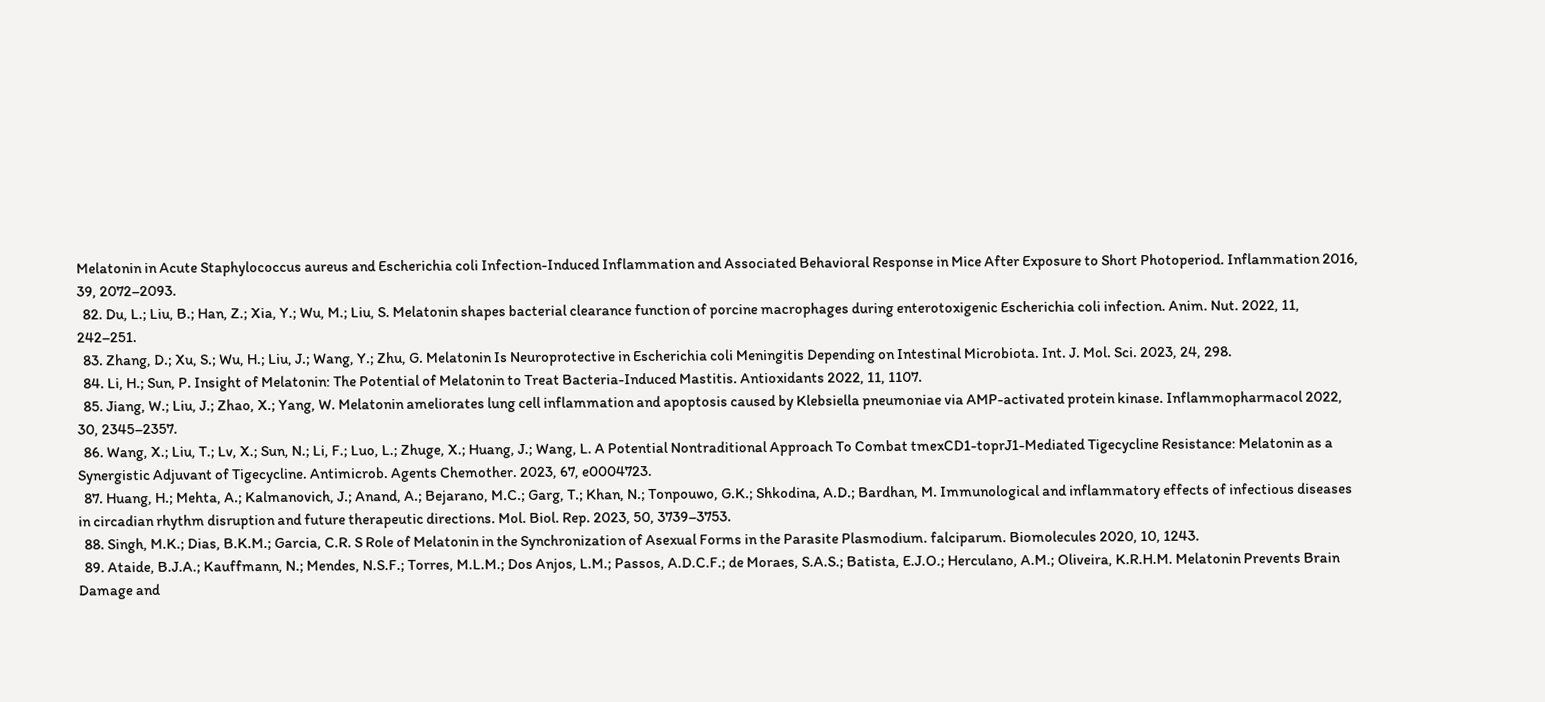Melatonin in Acute Staphylococcus aureus and Escherichia coli Infection-Induced Inflammation and Associated Behavioral Response in Mice After Exposure to Short Photoperiod. Inflammation 2016, 39, 2072–2093.
  82. Du, L.; Liu, B.; Han, Z.; Xia, Y.; Wu, M.; Liu, S. Melatonin shapes bacterial clearance function of porcine macrophages during enterotoxigenic Escherichia coli infection. Anim. Nut. 2022, 11, 242–251.
  83. Zhang, D.; Xu, S.; Wu, H.; Liu, J.; Wang, Y.; Zhu, G. Melatonin Is Neuroprotective in Escherichia coli Meningitis Depending on Intestinal Microbiota. Int. J. Mol. Sci. 2023, 24, 298.
  84. Li, H.; Sun, P. Insight of Melatonin: The Potential of Melatonin to Treat Bacteria-Induced Mastitis. Antioxidants 2022, 11, 1107.
  85. Jiang, W.; Liu, J.; Zhao, X.; Yang, W. Melatonin ameliorates lung cell inflammation and apoptosis caused by Klebsiella pneumoniae via AMP-activated protein kinase. Inflammopharmacol 2022, 30, 2345–2357.
  86. Wang, X.; Liu, T.; Lv, X.; Sun, N.; Li, F.; Luo, L.; Zhuge, X.; Huang, J.; Wang, L. A Potential Nontraditional Approach To Combat tmexCD1-toprJ1-Mediated Tigecycline Resistance: Melatonin as a Synergistic Adjuvant of Tigecycline. Antimicrob. Agents Chemother. 2023, 67, e0004723.
  87. Huang, H.; Mehta, A.; Kalmanovich, J.; Anand, A.; Bejarano, M.C.; Garg, T.; Khan, N.; Tonpouwo, G.K.; Shkodina, A.D.; Bardhan, M. Immunological and inflammatory effects of infectious diseases in circadian rhythm disruption and future therapeutic directions. Mol. Biol. Rep. 2023, 50, 3739–3753.
  88. Singh, M.K.; Dias, B.K.M.; Garcia, C.R. S Role of Melatonin in the Synchronization of Asexual Forms in the Parasite Plasmodium. falciparum. Biomolecules 2020, 10, 1243.
  89. Ataide, B.J.A.; Kauffmann, N.; Mendes, N.S.F.; Torres, M.L.M.; Dos Anjos, L.M.; Passos, A.D.C.F.; de Moraes, S.A.S.; Batista, E.J.O.; Herculano, A.M.; Oliveira, K.R.H.M. Melatonin Prevents Brain Damage and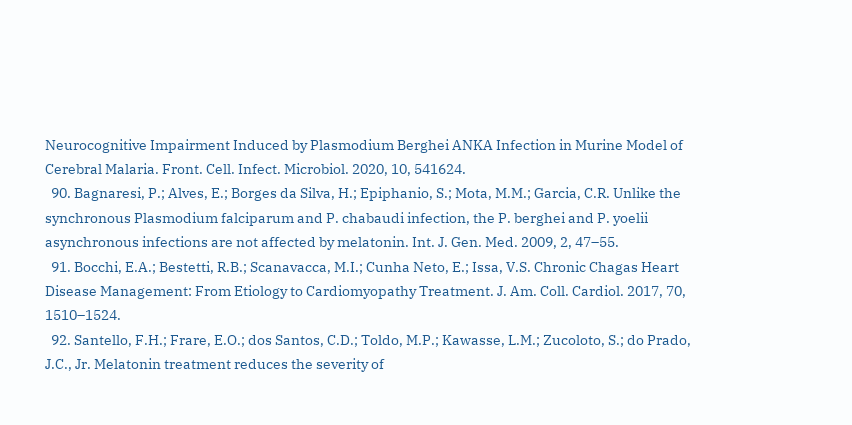Neurocognitive Impairment Induced by Plasmodium Berghei ANKA Infection in Murine Model of Cerebral Malaria. Front. Cell. Infect. Microbiol. 2020, 10, 541624.
  90. Bagnaresi, P.; Alves, E.; Borges da Silva, H.; Epiphanio, S.; Mota, M.M.; Garcia, C.R. Unlike the synchronous Plasmodium falciparum and P. chabaudi infection, the P. berghei and P. yoelii asynchronous infections are not affected by melatonin. Int. J. Gen. Med. 2009, 2, 47–55.
  91. Bocchi, E.A.; Bestetti, R.B.; Scanavacca, M.I.; Cunha Neto, E.; Issa, V.S. Chronic Chagas Heart Disease Management: From Etiology to Cardiomyopathy Treatment. J. Am. Coll. Cardiol. 2017, 70, 1510–1524.
  92. Santello, F.H.; Frare, E.O.; dos Santos, C.D.; Toldo, M.P.; Kawasse, L.M.; Zucoloto, S.; do Prado, J.C., Jr. Melatonin treatment reduces the severity of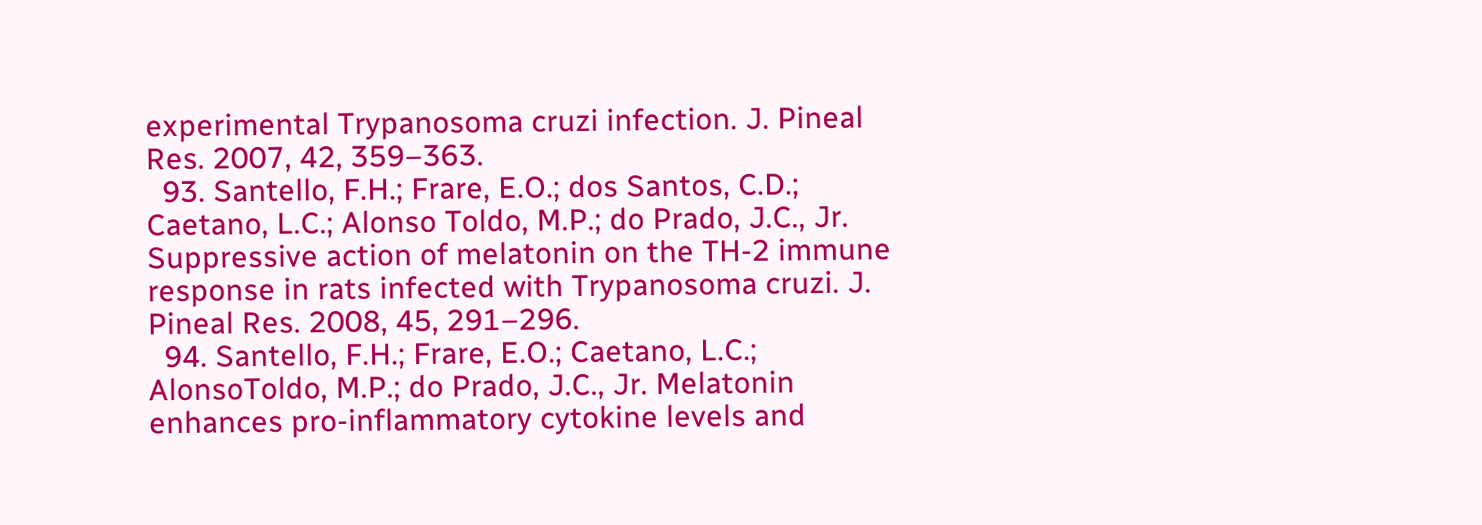experimental Trypanosoma cruzi infection. J. Pineal Res. 2007, 42, 359–363.
  93. Santello, F.H.; Frare, E.O.; dos Santos, C.D.; Caetano, L.C.; Alonso Toldo, M.P.; do Prado, J.C., Jr. Suppressive action of melatonin on the TH-2 immune response in rats infected with Trypanosoma cruzi. J. Pineal Res. 2008, 45, 291–296.
  94. Santello, F.H.; Frare, E.O.; Caetano, L.C.; AlonsoToldo, M.P.; do Prado, J.C., Jr. Melatonin enhances pro-inflammatory cytokine levels and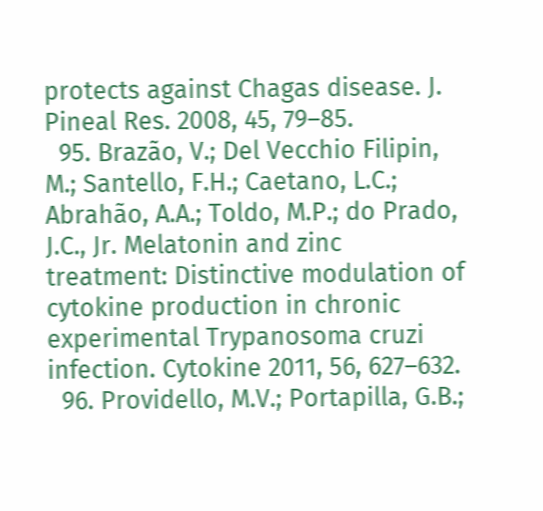protects against Chagas disease. J. Pineal Res. 2008, 45, 79–85.
  95. Brazão, V.; Del Vecchio Filipin, M.; Santello, F.H.; Caetano, L.C.; Abrahão, A.A.; Toldo, M.P.; do Prado, J.C., Jr. Melatonin and zinc treatment: Distinctive modulation of cytokine production in chronic experimental Trypanosoma cruzi infection. Cytokine 2011, 56, 627–632.
  96. Providello, M.V.; Portapilla, G.B.;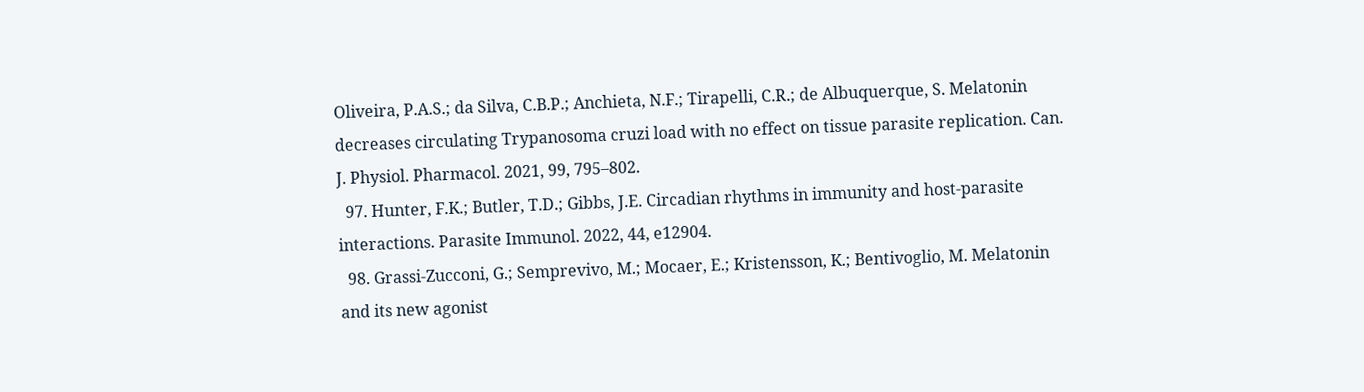Oliveira, P.A.S.; da Silva, C.B.P.; Anchieta, N.F.; Tirapelli, C.R.; de Albuquerque, S. Melatonin decreases circulating Trypanosoma cruzi load with no effect on tissue parasite replication. Can. J. Physiol. Pharmacol. 2021, 99, 795–802.
  97. Hunter, F.K.; Butler, T.D.; Gibbs, J.E. Circadian rhythms in immunity and host-parasite interactions. Parasite Immunol. 2022, 44, e12904.
  98. Grassi-Zucconi, G.; Semprevivo, M.; Mocaer, E.; Kristensson, K.; Bentivoglio, M. Melatonin and its new agonist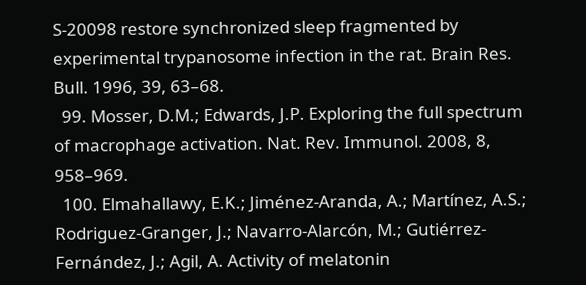S-20098 restore synchronized sleep fragmented by experimental trypanosome infection in the rat. Brain Res. Bull. 1996, 39, 63–68.
  99. Mosser, D.M.; Edwards, J.P. Exploring the full spectrum of macrophage activation. Nat. Rev. Immunol. 2008, 8, 958–969.
  100. Elmahallawy, E.K.; Jiménez-Aranda, A.; Martínez, A.S.; Rodriguez-Granger, J.; Navarro-Alarcón, M.; Gutiérrez-Fernández, J.; Agil, A. Activity of melatonin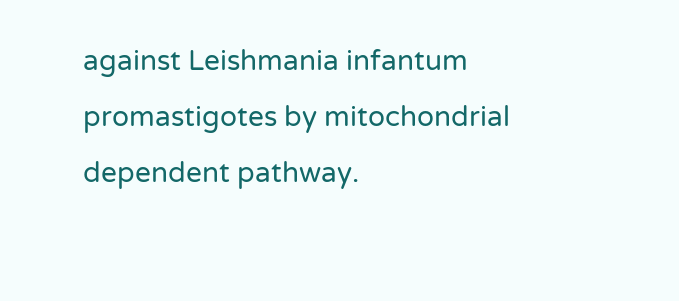against Leishmania infantum promastigotes by mitochondrial dependent pathway.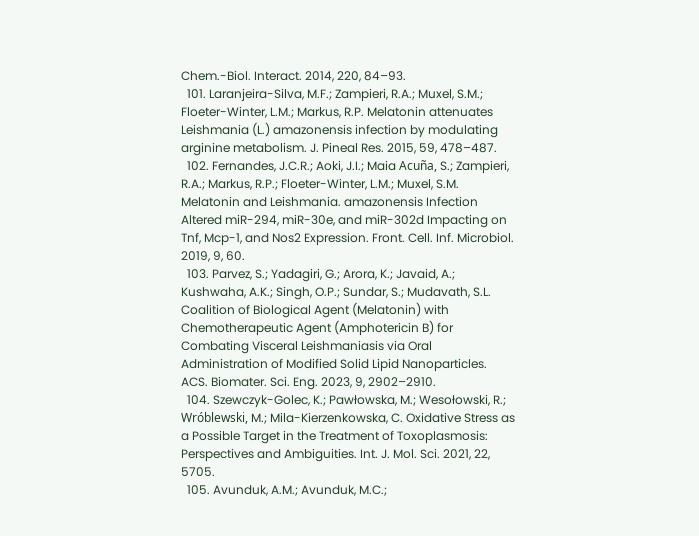Chem.-Biol. Interact. 2014, 220, 84–93.
  101. Laranjeira-Silva, M.F.; Zampieri, R.A.; Muxel, S.M.; Floeter-Winter, L.M.; Markus, R.P. Melatonin attenuates Leishmania (L.) amazonensis infection by modulating arginine metabolism. J. Pineal Res. 2015, 59, 478–487.
  102. Fernandes, J.C.R.; Aoki, J.I.; Maia Acuña, S.; Zampieri, R.A.; Markus, R.P.; Floeter-Winter, L.M.; Muxel, S.M. Melatonin and Leishmania. amazonensis Infection Altered miR-294, miR-30e, and miR-302d Impacting on Tnf, Mcp-1, and Nos2 Expression. Front. Cell. Inf. Microbiol. 2019, 9, 60.
  103. Parvez, S.; Yadagiri, G.; Arora, K.; Javaid, A.; Kushwaha, A.K.; Singh, O.P.; Sundar, S.; Mudavath, S.L. Coalition of Biological Agent (Melatonin) with Chemotherapeutic Agent (Amphotericin B) for Combating Visceral Leishmaniasis via Oral Administration of Modified Solid Lipid Nanoparticles. ACS. Biomater. Sci. Eng. 2023, 9, 2902–2910.
  104. Szewczyk-Golec, K.; Pawłowska, M.; Wesołowski, R.; Wróblewski, M.; Mila-Kierzenkowska, C. Oxidative Stress as a Possible Target in the Treatment of Toxoplasmosis: Perspectives and Ambiguities. Int. J. Mol. Sci. 2021, 22, 5705.
  105. Avunduk, A.M.; Avunduk, M.C.;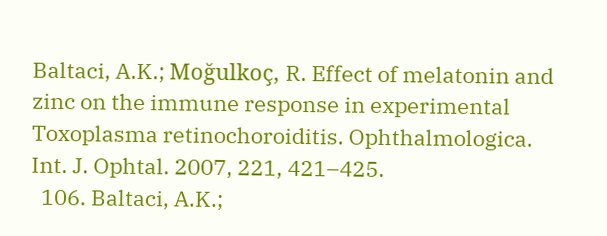Baltaci, A.K.; Moğulkoç, R. Effect of melatonin and zinc on the immune response in experimental Toxoplasma retinochoroiditis. Ophthalmologica. Int. J. Ophtal. 2007, 221, 421–425.
  106. Baltaci, A.K.;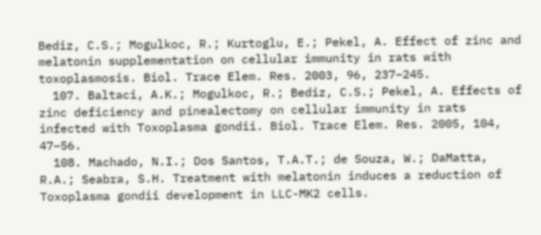Bediz, C.S.; Mogulkoc, R.; Kurtoglu, E.; Pekel, A. Effect of zinc and melatonin supplementation on cellular immunity in rats with toxoplasmosis. Biol. Trace Elem. Res. 2003, 96, 237–245.
  107. Baltaci, A.K.; Mogulkoc, R.; Bediz, C.S.; Pekel, A. Effects of zinc deficiency and pinealectomy on cellular immunity in rats infected with Toxoplasma gondii. Biol. Trace Elem. Res. 2005, 104, 47–56.
  108. Machado, N.I.; Dos Santos, T.A.T.; de Souza, W.; DaMatta, R.A.; Seabra, S.H. Treatment with melatonin induces a reduction of Toxoplasma gondii development in LLC-MK2 cells.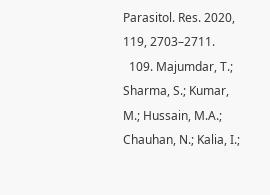Parasitol. Res. 2020, 119, 2703–2711.
  109. Majumdar, T.; Sharma, S.; Kumar, M.; Hussain, M.A.; Chauhan, N.; Kalia, I.;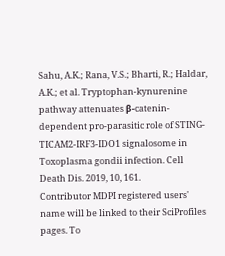Sahu, A.K.; Rana, V.S.; Bharti, R.; Haldar, A.K.; et al. Tryptophan-kynurenine pathway attenuates β-catenin-dependent pro-parasitic role of STING-TICAM2-IRF3-IDO1 signalosome in Toxoplasma gondii infection. Cell Death Dis. 2019, 10, 161.
Contributor MDPI registered users' name will be linked to their SciProfiles pages. To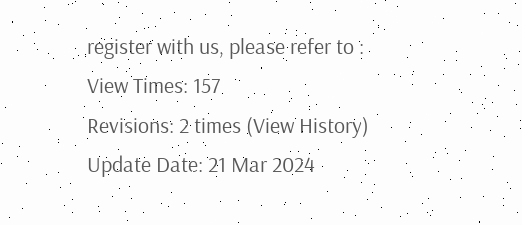register with us, please refer to :
View Times: 157
Revisions: 2 times (View History)
Update Date: 21 Mar 2024